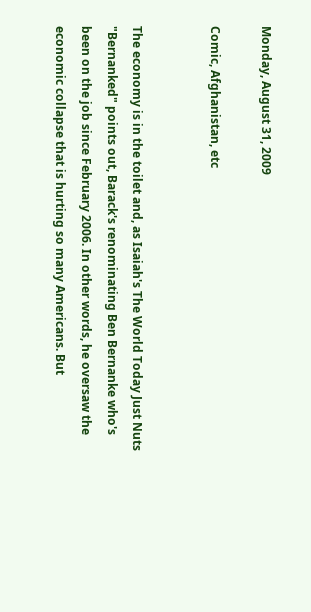Monday, August 31, 2009

Comic, Afghanistan, etc


The economy is in the toilet and, as Isaiah's The World Today Just Nuts "Bernanked" points out, Barack's renominating Ben Bernanke who's been on the job since February 2006. In other words, he oversaw the economic collapse that is hurting so many Americans. But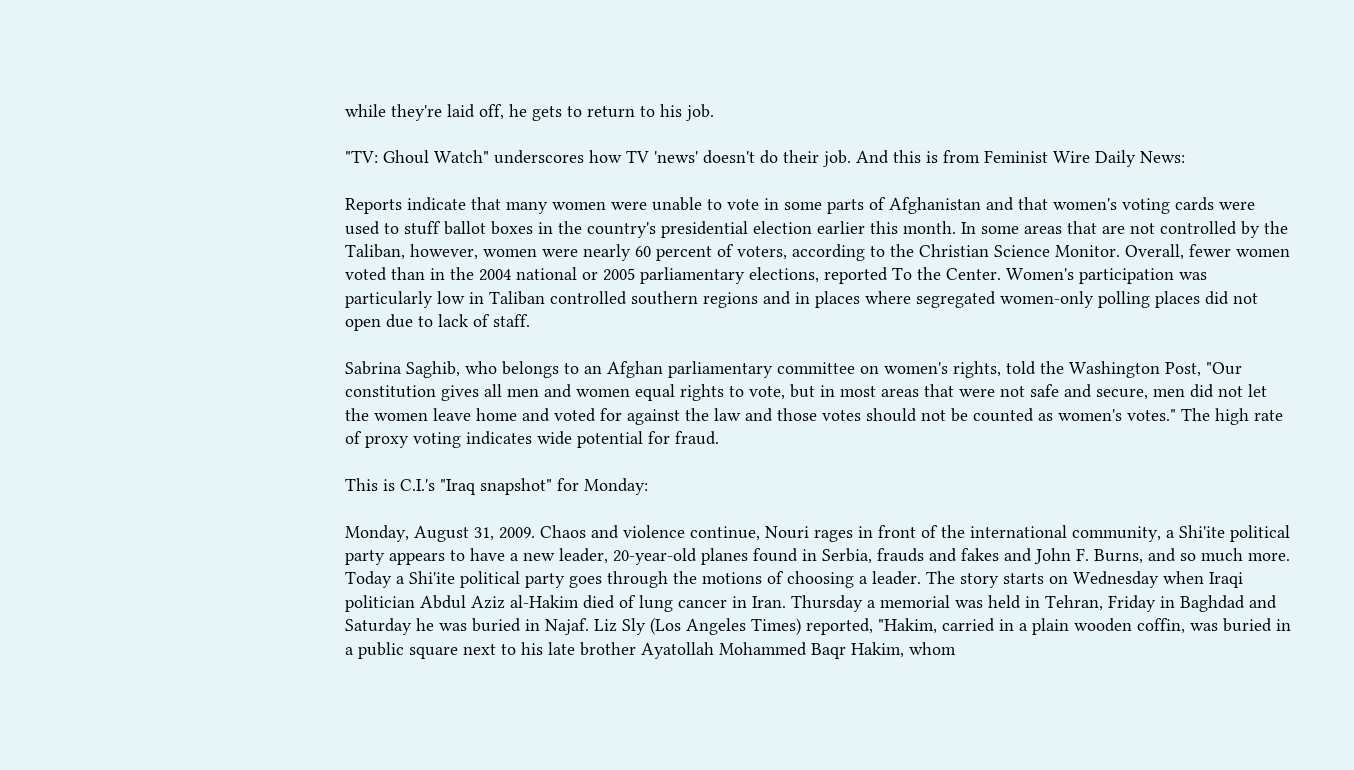while they're laid off, he gets to return to his job.

"TV: Ghoul Watch" underscores how TV 'news' doesn't do their job. And this is from Feminist Wire Daily News:

Reports indicate that many women were unable to vote in some parts of Afghanistan and that women's voting cards were used to stuff ballot boxes in the country's presidential election earlier this month. In some areas that are not controlled by the Taliban, however, women were nearly 60 percent of voters, according to the Christian Science Monitor. Overall, fewer women voted than in the 2004 national or 2005 parliamentary elections, reported To the Center. Women's participation was particularly low in Taliban controlled southern regions and in places where segregated women-only polling places did not open due to lack of staff.

Sabrina Saghib, who belongs to an Afghan parliamentary committee on women's rights, told the Washington Post, "Our constitution gives all men and women equal rights to vote, but in most areas that were not safe and secure, men did not let the women leave home and voted for against the law and those votes should not be counted as women's votes." The high rate of proxy voting indicates wide potential for fraud.

This is C.I.'s "Iraq snapshot" for Monday:

Monday, August 31, 2009. Chaos and violence continue, Nouri rages in front of the international community, a Shi'ite political party appears to have a new leader, 20-year-old planes found in Serbia, frauds and fakes and John F. Burns, and so much more.
Today a Shi'ite political party goes through the motions of choosing a leader. The story starts on Wednesday when Iraqi politician Abdul Aziz al-Hakim died of lung cancer in Iran. Thursday a memorial was held in Tehran, Friday in Baghdad and Saturday he was buried in Najaf. Liz Sly (Los Angeles Times) reported, "Hakim, carried in a plain wooden coffin, was buried in a public square next to his late brother Ayatollah Mohammed Baqr Hakim, whom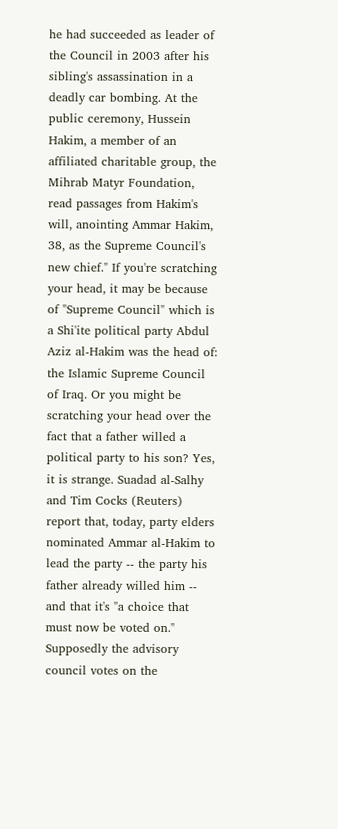he had succeeded as leader of the Council in 2003 after his sibling's assassination in a deadly car bombing. At the public ceremony, Hussein Hakim, a member of an affiliated charitable group, the Mihrab Matyr Foundation, read passages from Hakim's will, anointing Ammar Hakim, 38, as the Supreme Council's new chief." If you're scratching your head, it may be because of "Supreme Council" which is a Shi'ite political party Abdul Aziz al-Hakim was the head of: the Islamic Supreme Council of Iraq. Or you might be scratching your head over the fact that a father willed a political party to his son? Yes, it is strange. Suadad al-Salhy and Tim Cocks (Reuters) report that, today, party elders nominated Ammar al-Hakim to lead the party -- the party his father already willed him -- and that it's "a choice that must now be voted on." Supposedly the advisory council votes on the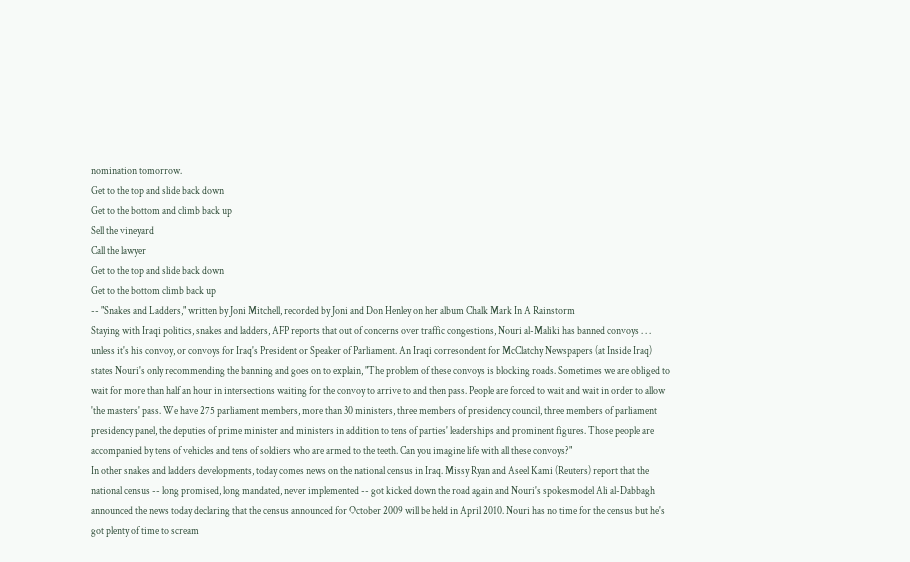nomination tomorrow.
Get to the top and slide back down
Get to the bottom and climb back up
Sell the vineyard
Call the lawyer
Get to the top and slide back down
Get to the bottom climb back up
-- "Snakes and Ladders," written by Joni Mitchell, recorded by Joni and Don Henley on her album Chalk Mark In A Rainstorm
Staying with Iraqi politics, snakes and ladders, AFP reports that out of concerns over traffic congestions, Nouri al-Maliki has banned convoys . . . unless it's his convoy, or convoys for Iraq's President or Speaker of Parliament. An Iraqi corresondent for McClatchy Newspapers (at Inside Iraq) states Nouri's only recommending the banning and goes on to explain, "The problem of these convoys is blocking roads. Sometimes we are obliged to wait for more than half an hour in intersections waiting for the convoy to arrive to and then pass. People are forced to wait and wait in order to allow 'the masters' pass. We have 275 parliament members, more than 30 ministers, three members of presidency council, three members of parliament presidency panel, the deputies of prime minister and ministers in addition to tens of parties' leaderships and prominent figures. Those people are accompanied by tens of vehicles and tens of soldiers who are armed to the teeth. Can you imagine life with all these convoys?"
In other snakes and ladders developments, today comes news on the national census in Iraq. Missy Ryan and Aseel Kami (Reuters) report that the national census -- long promised, long mandated, never implemented -- got kicked down the road again and Nouri's spokesmodel Ali al-Dabbagh announced the news today declaring that the census announced for October 2009 will be held in April 2010. Nouri has no time for the census but he's got plenty of time to scream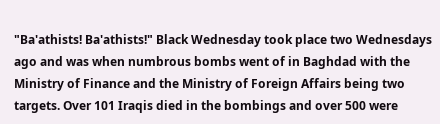"Ba'athists! Ba'athists!" Black Wednesday took place two Wednesdays ago and was when numbrous bombs went of in Baghdad with the Ministry of Finance and the Ministry of Foreign Affairs being two targets. Over 101 Iraqis died in the bombings and over 500 were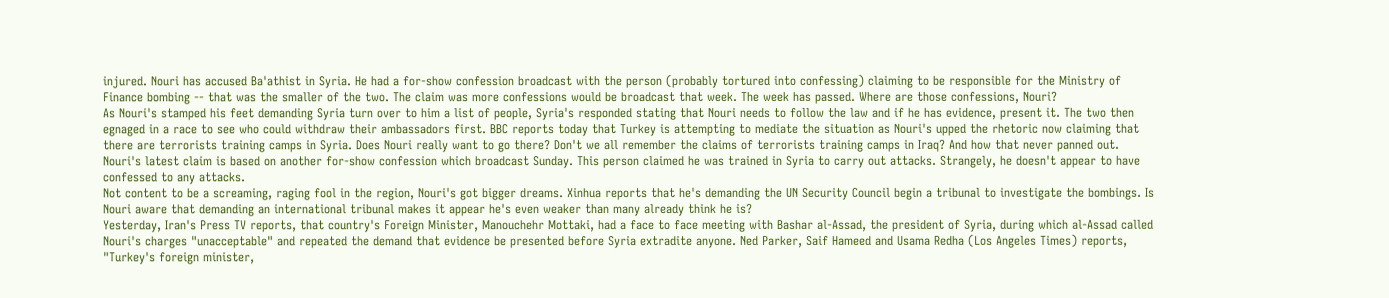injured. Nouri has accused Ba'athist in Syria. He had a for-show confession broadcast with the person (probably tortured into confessing) claiming to be responsible for the Ministry of Finance bombing -- that was the smaller of the two. The claim was more confessions would be broadcast that week. The week has passed. Where are those confessions, Nouri?
As Nouri's stamped his feet demanding Syria turn over to him a list of people, Syria's responded stating that Nouri needs to follow the law and if he has evidence, present it. The two then egnaged in a race to see who could withdraw their ambassadors first. BBC reports today that Turkey is attempting to mediate the situation as Nouri's upped the rhetoric now claiming that there are terrorists training camps in Syria. Does Nouri really want to go there? Don't we all remember the claims of terrorists training camps in Iraq? And how that never panned out. Nouri's latest claim is based on another for-show confession which broadcast Sunday. This person claimed he was trained in Syria to carry out attacks. Strangely, he doesn't appear to have confessed to any attacks.
Not content to be a screaming, raging fool in the region, Nouri's got bigger dreams. Xinhua reports that he's demanding the UN Security Council begin a tribunal to investigate the bombings. Is Nouri aware that demanding an international tribunal makes it appear he's even weaker than many already think he is?
Yesterday, Iran's Press TV reports, that country's Foreign Minister, Manouchehr Mottaki, had a face to face meeting with Bashar al-Assad, the president of Syria, during which al-Assad called Nouri's charges "unacceptable" and repeated the demand that evidence be presented before Syria extradite anyone. Ned Parker, Saif Hameed and Usama Redha (Los Angeles Times) reports, "Turkey's foreign minister,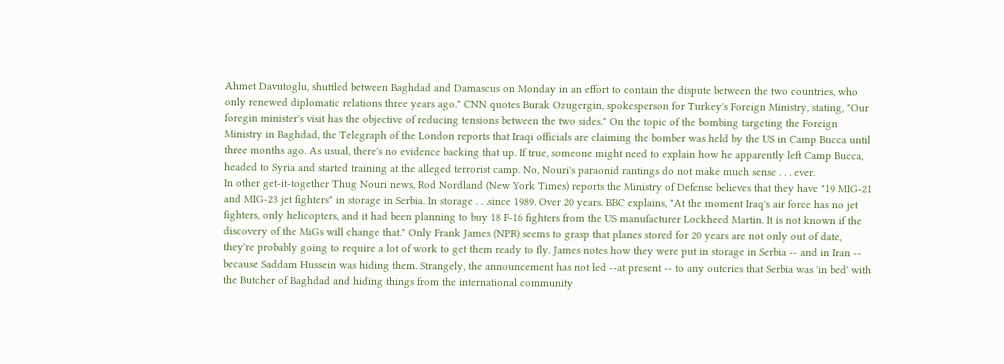Ahmet Davutoglu, shuttled between Baghdad and Damascus on Monday in an effort to contain the dispute between the two countries, who only renewed diplomatic relations three years ago." CNN quotes Burak Ozugergin, spokesperson for Turkey's Foreign Ministry, stating, "Our foregin minister's visit has the objective of reducing tensions between the two sides." On the topic of the bombing targeting the Foreign Ministry in Baghdad, the Telegraph of the London reports that Iraqi officials are claiming the bomber was held by the US in Camp Bucca until three months ago. As usual, there's no evidence backing that up. If true, someone might need to explain how he apparently left Camp Bucca, headed to Syria and started training at the alleged terrorist camp. No, Nouri's paraonid rantings do not make much sense . . . ever.
In other get-it-together Thug Nouri news, Rod Nordland (New York Times) reports the Ministry of Defense believes that they have "19 MIG-21 and MIG-23 jet fighters" in storage in Serbia. In storage . . .since 1989. Over 20 years. BBC explains, "At the moment Iraq's air force has no jet fighters, only helicopters, and it had been planning to buy 18 F-16 fighters from the US manufacturer Lockheed Martin. It is not known if the discovery of the MiGs will change that." Only Frank James (NPR) seems to grasp that planes stored for 20 years are not only out of date, they're probably going to require a lot of work to get them ready to fly. James notes how they were put in storage in Serbia -- and in Iran -- because Saddam Hussein was hiding them. Strangely, the announcement has not led --at present -- to any outcries that Serbia was 'in bed' with the Butcher of Baghdad and hiding things from the international community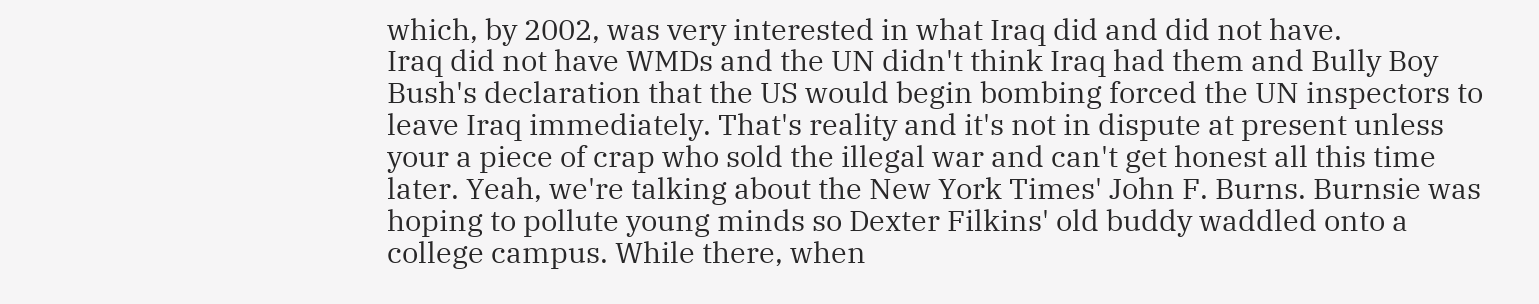which, by 2002, was very interested in what Iraq did and did not have.
Iraq did not have WMDs and the UN didn't think Iraq had them and Bully Boy Bush's declaration that the US would begin bombing forced the UN inspectors to leave Iraq immediately. That's reality and it's not in dispute at present unless your a piece of crap who sold the illegal war and can't get honest all this time later. Yeah, we're talking about the New York Times' John F. Burns. Burnsie was hoping to pollute young minds so Dexter Filkins' old buddy waddled onto a college campus. While there, when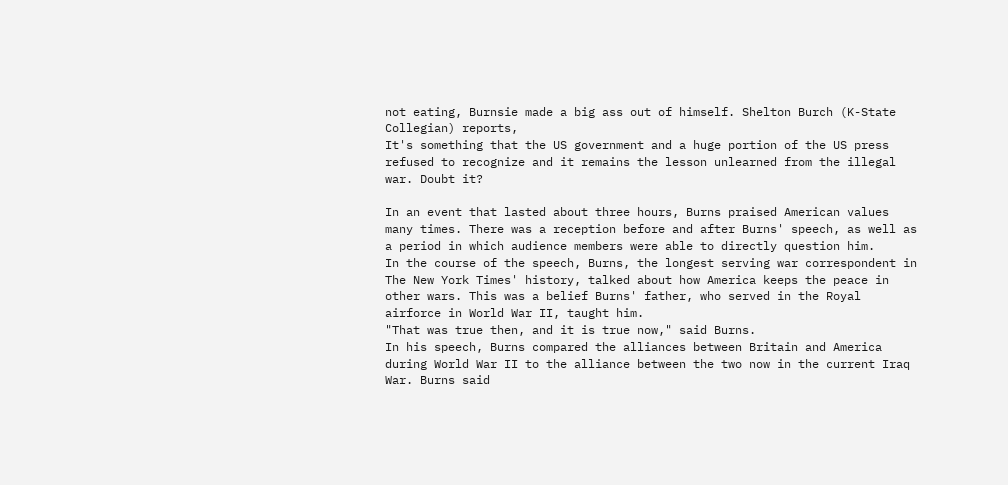not eating, Burnsie made a big ass out of himself. Shelton Burch (K-State Collegian) reports,
It's something that the US government and a huge portion of the US press refused to recognize and it remains the lesson unlearned from the illegal war. Doubt it?

In an event that lasted about three hours, Burns praised American values many times. There was a reception before and after Burns' speech, as well as a period in which audience members were able to directly question him.
In the course of the speech, Burns, the longest serving war correspondent in The New York Times' history, talked about how America keeps the peace in other wars. This was a belief Burns' father, who served in the Royal airforce in World War II, taught him.
"That was true then, and it is true now," said Burns.
In his speech, Burns compared the alliances between Britain and America during World War II to the alliance between the two now in the current Iraq War. Burns said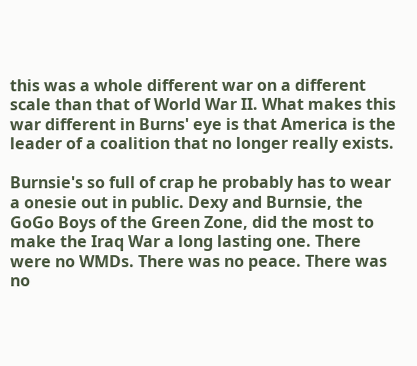this was a whole different war on a different scale than that of World War II. What makes this war different in Burns' eye is that America is the leader of a coalition that no longer really exists.

Burnsie's so full of crap he probably has to wear a onesie out in public. Dexy and Burnsie, the GoGo Boys of the Green Zone, did the most to make the Iraq War a long lasting one. There were no WMDs. There was no peace. There was no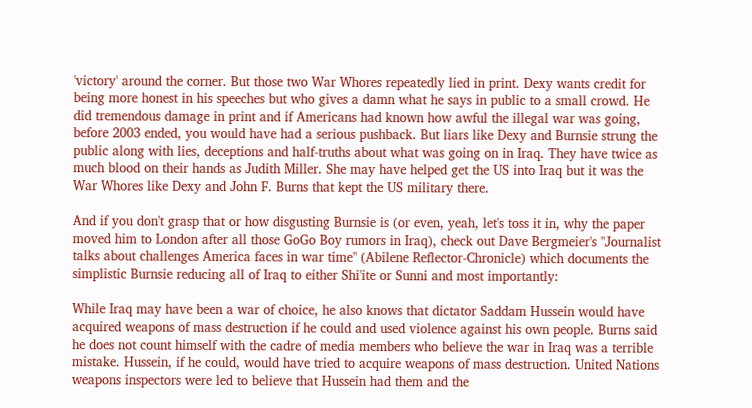'victory' around the corner. But those two War Whores repeatedly lied in print. Dexy wants credit for being more honest in his speeches but who gives a damn what he says in public to a small crowd. He did tremendous damage in print and if Americans had known how awful the illegal war was going, before 2003 ended, you would have had a serious pushback. But liars like Dexy and Burnsie strung the public along with lies, deceptions and half-truths about what was going on in Iraq. They have twice as much blood on their hands as Judith Miller. She may have helped get the US into Iraq but it was the War Whores like Dexy and John F. Burns that kept the US military there.

And if you don't grasp that or how disgusting Burnsie is (or even, yeah, let's toss it in, why the paper moved him to London after all those GoGo Boy rumors in Iraq), check out Dave Bergmeier's "Journalist talks about challenges America faces in war time" (Abilene Reflector-Chronicle) which documents the simplistic Burnsie reducing all of Iraq to either Shi'ite or Sunni and most importantly:

While Iraq may have been a war of choice, he also knows that dictator Saddam Hussein would have acquired weapons of mass destruction if he could and used violence against his own people. Burns said he does not count himself with the cadre of media members who believe the war in Iraq was a terrible mistake. Hussein, if he could, would have tried to acquire weapons of mass destruction. United Nations weapons inspectors were led to believe that Hussein had them and the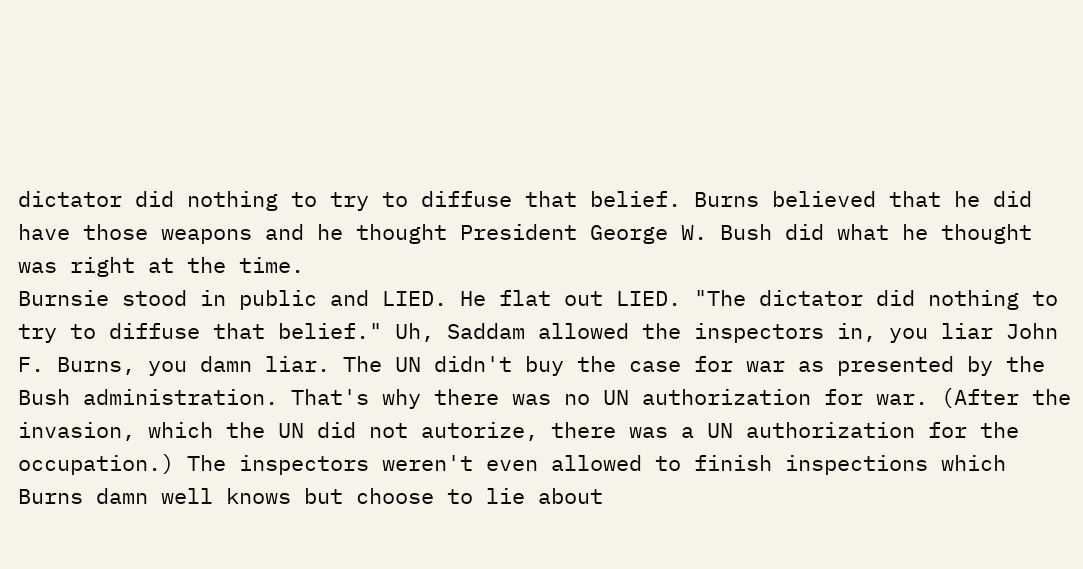dictator did nothing to try to diffuse that belief. Burns believed that he did have those weapons and he thought President George W. Bush did what he thought was right at the time.
Burnsie stood in public and LIED. He flat out LIED. "The dictator did nothing to try to diffuse that belief." Uh, Saddam allowed the inspectors in, you liar John F. Burns, you damn liar. The UN didn't buy the case for war as presented by the Bush administration. That's why there was no UN authorization for war. (After the invasion, which the UN did not autorize, there was a UN authorization for the occupation.) The inspectors weren't even allowed to finish inspections which Burns damn well knows but choose to lie about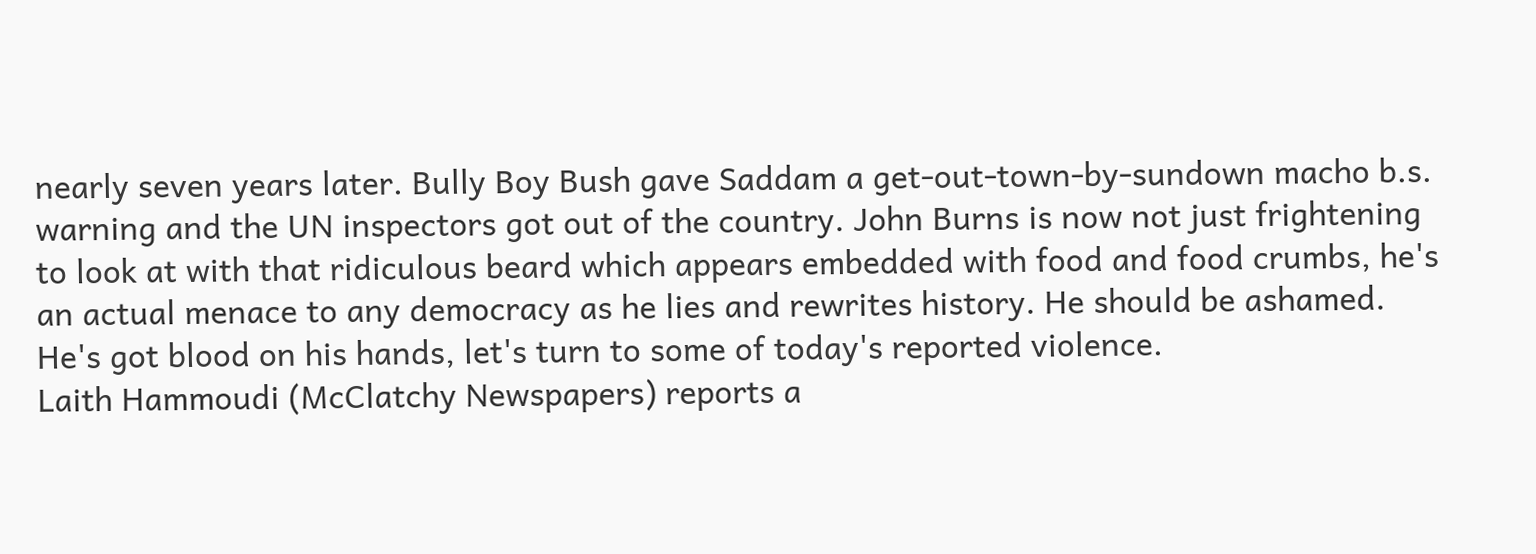nearly seven years later. Bully Boy Bush gave Saddam a get-out-town-by-sundown macho b.s. warning and the UN inspectors got out of the country. John Burns is now not just frightening to look at with that ridiculous beard which appears embedded with food and food crumbs, he's an actual menace to any democracy as he lies and rewrites history. He should be ashamed.
He's got blood on his hands, let's turn to some of today's reported violence.
Laith Hammoudi (McClatchy Newspapers) reports a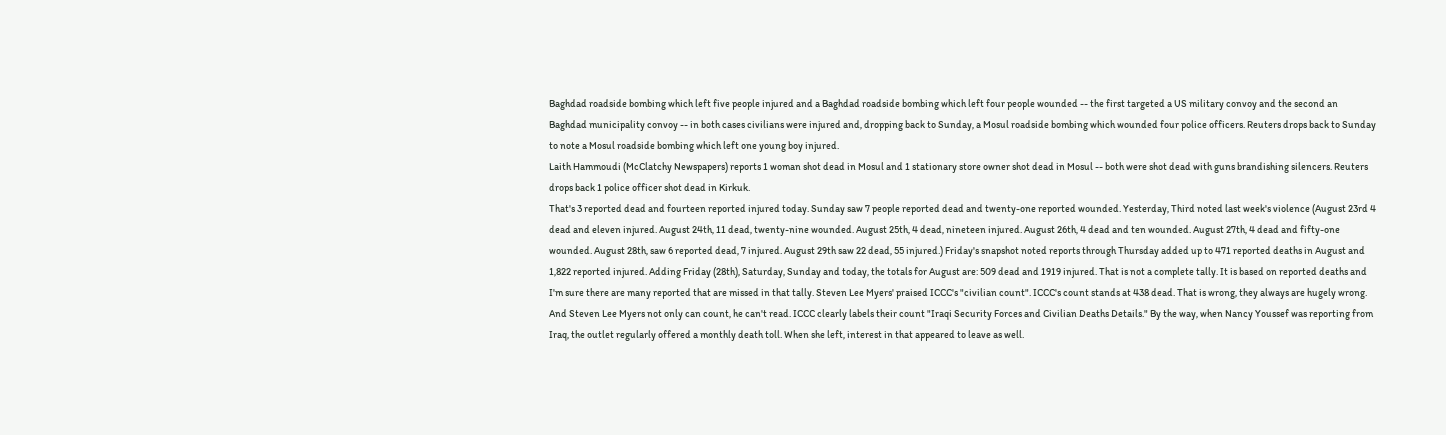Baghdad roadside bombing which left five people injured and a Baghdad roadside bombing which left four people wounded -- the first targeted a US military convoy and the second an Baghdad municipality convoy -- in both cases civilians were injured and, dropping back to Sunday, a Mosul roadside bombing which wounded four police officers. Reuters drops back to Sunday to note a Mosul roadside bombing which left one young boy injured.
Laith Hammoudi (McClatchy Newspapers) reports 1 woman shot dead in Mosul and 1 stationary store owner shot dead in Mosul -- both were shot dead with guns brandishing silencers. Reuters drops back 1 police officer shot dead in Kirkuk.
That's 3 reported dead and fourteen reported injured today. Sunday saw 7 people reported dead and twenty-one reported wounded. Yesterday, Third noted last week's violence (August 23rd 4 dead and eleven injured. August 24th, 11 dead, twenty-nine wounded. August 25th, 4 dead, nineteen injured. August 26th, 4 dead and ten wounded. August 27th, 4 dead and fifty-one wounded. August 28th, saw 6 reported dead, 7 injured. August 29th saw 22 dead, 55 injured.) Friday's snapshot noted reports through Thursday added up to 471 reported deaths in August and 1,822 reported injured. Adding Friday (28th), Saturday, Sunday and today, the totals for August are: 509 dead and 1919 injured. That is not a complete tally. It is based on reported deaths and I'm sure there are many reported that are missed in that tally. Steven Lee Myers' praised ICCC's "civilian count". ICCC's count stands at 438 dead. That is wrong, they always are hugely wrong. And Steven Lee Myers not only can count, he can't read. ICCC clearly labels their count "Iraqi Security Forces and Civilian Deaths Details." By the way, when Nancy Youssef was reporting from Iraq, the outlet regularly offered a monthly death toll. When she left, interest in that appeared to leave as well.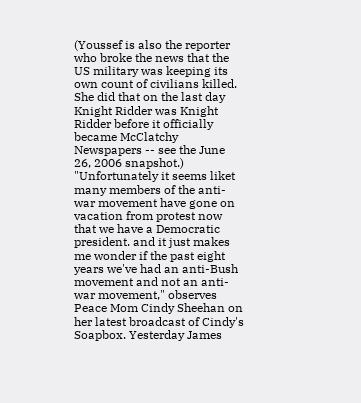(Youssef is also the reporter who broke the news that the US military was keeping its own count of civilians killed. She did that on the last day Knight Ridder was Knight Ridder before it officially became McClatchy Newspapers -- see the June 26, 2006 snapshot.)
"Unfortunately it seems liket many members of the anti-war movement have gone on vacation from protest now that we have a Democratic president. and it just makes me wonder if the past eight years we've had an anti-Bush movement and not an anti-war movement," observes Peace Mom Cindy Sheehan on her latest broadcast of Cindy's Soapbox. Yesterday James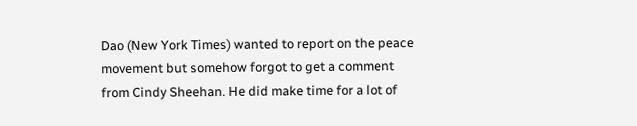Dao (New York Times) wanted to report on the peace movement but somehow forgot to get a comment from Cindy Sheehan. He did make time for a lot of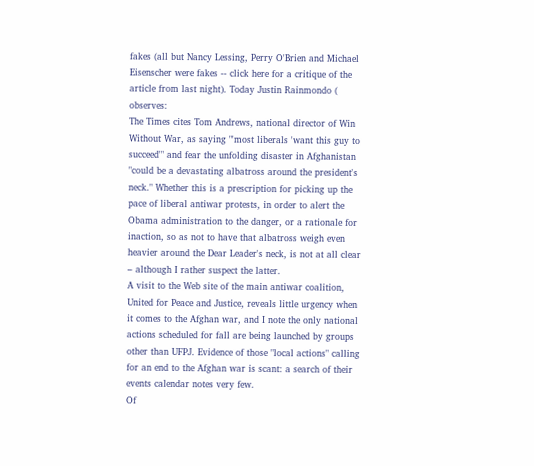fakes (all but Nancy Lessing, Perry O'Brien and Michael Eisenscher were fakes -- click here for a critique of the article from last night). Today Justin Rainmondo ( observes:
The Times cites Tom Andrews, national director of Win Without War, as saying "'most liberals 'want this guy to succeed'" and fear the unfolding disaster in Afghanistan "could be a devastating albatross around the president's neck." Whether this is a prescription for picking up the pace of liberal antiwar protests, in order to alert the Obama administration to the danger, or a rationale for inaction, so as not to have that albatross weigh even heavier around the Dear Leader's neck, is not at all clear – although I rather suspect the latter.
A visit to the Web site of the main antiwar coalition, United for Peace and Justice, reveals little urgency when it comes to the Afghan war, and I note the only national actions scheduled for fall are being launched by groups other than UFPJ. Evidence of those "local actions" calling for an end to the Afghan war is scant: a search of their events calendar notes very few.
Of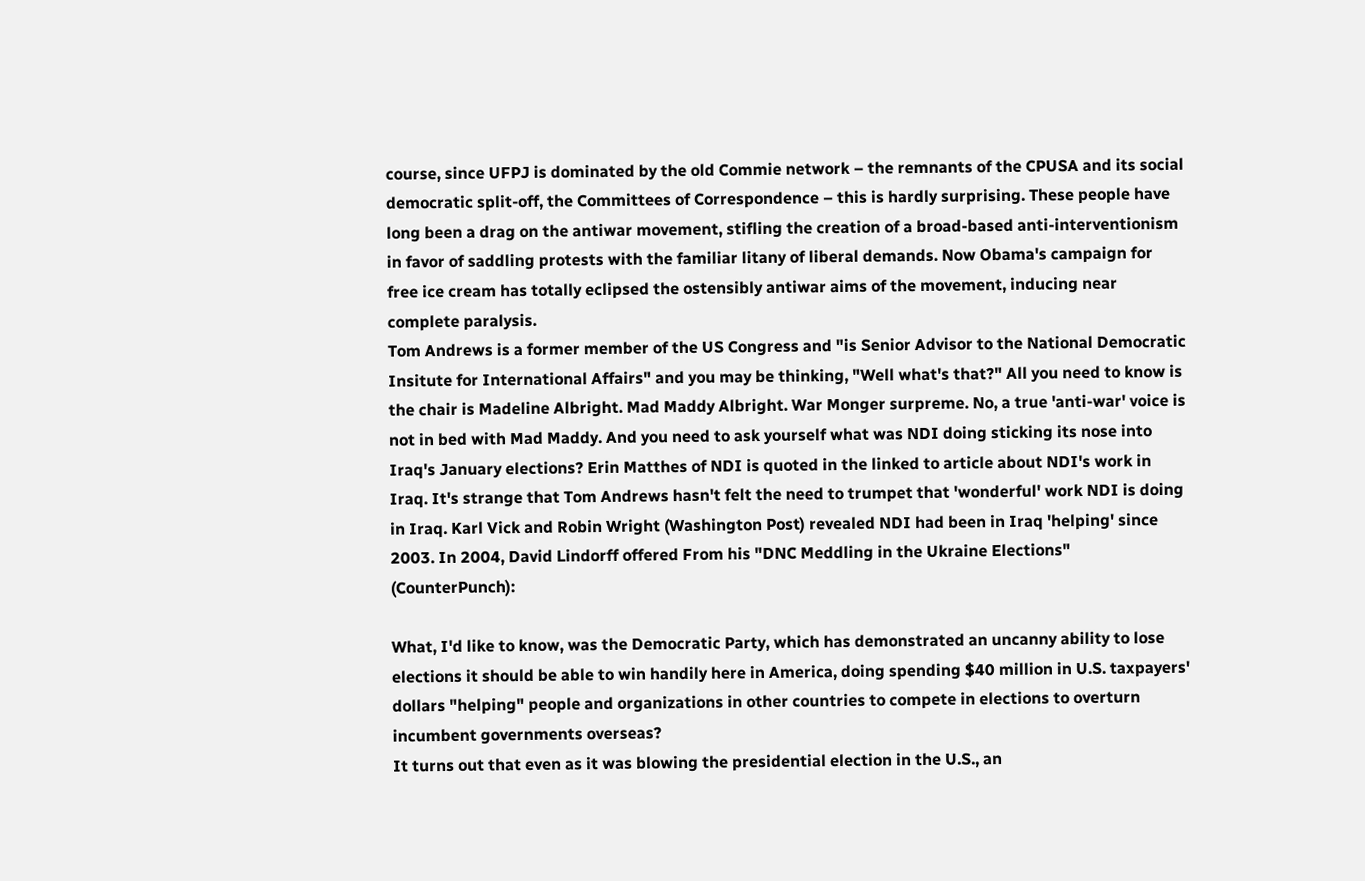course, since UFPJ is dominated by the old Commie network – the remnants of the CPUSA and its social democratic split-off, the Committees of Correspondence – this is hardly surprising. These people have long been a drag on the antiwar movement, stifling the creation of a broad-based anti-interventionism in favor of saddling protests with the familiar litany of liberal demands. Now Obama's campaign for free ice cream has totally eclipsed the ostensibly antiwar aims of the movement, inducing near complete paralysis.
Tom Andrews is a former member of the US Congress and "is Senior Advisor to the National Democratic Insitute for International Affairs" and you may be thinking, "Well what's that?" All you need to know is the chair is Madeline Albright. Mad Maddy Albright. War Monger surpreme. No, a true 'anti-war' voice is not in bed with Mad Maddy. And you need to ask yourself what was NDI doing sticking its nose into Iraq's January elections? Erin Matthes of NDI is quoted in the linked to article about NDI's work in Iraq. It's strange that Tom Andrews hasn't felt the need to trumpet that 'wonderful' work NDI is doing in Iraq. Karl Vick and Robin Wright (Washington Post) revealed NDI had been in Iraq 'helping' since 2003. In 2004, David Lindorff offered From his "DNC Meddling in the Ukraine Elections" (CounterPunch):

What, I'd like to know, was the Democratic Party, which has demonstrated an uncanny ability to lose elections it should be able to win handily here in America, doing spending $40 million in U.S. taxpayers' dollars "helping" people and organizations in other countries to compete in elections to overturn incumbent governments overseas?
It turns out that even as it was blowing the presidential election in the U.S., an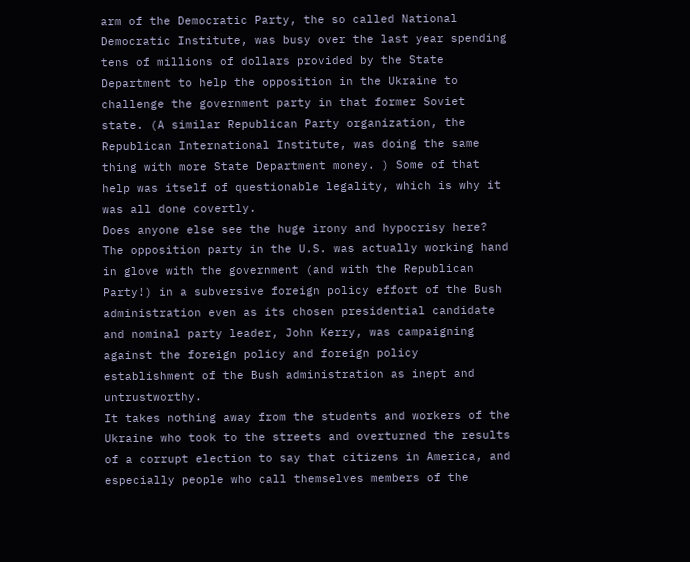arm of the Democratic Party, the so called National Democratic Institute, was busy over the last year spending tens of millions of dollars provided by the State Department to help the opposition in the Ukraine to challenge the government party in that former Soviet state. (A similar Republican Party organization, the Republican International Institute, was doing the same thing with more State Department money. ) Some of that help was itself of questionable legality, which is why it was all done covertly.
Does anyone else see the huge irony and hypocrisy here?
The opposition party in the U.S. was actually working hand in glove with the government (and with the Republican Party!) in a subversive foreign policy effort of the Bush administration even as its chosen presidential candidate and nominal party leader, John Kerry, was campaigning against the foreign policy and foreign policy establishment of the Bush administration as inept and untrustworthy.
It takes nothing away from the students and workers of the Ukraine who took to the streets and overturned the results of a corrupt election to say that citizens in America, and especially people who call themselves members of the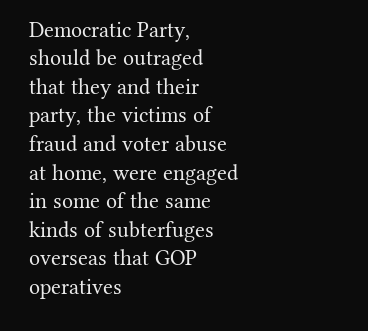Democratic Party, should be outraged that they and their party, the victims of fraud and voter abuse at home, were engaged in some of the same kinds of subterfuges overseas that GOP operatives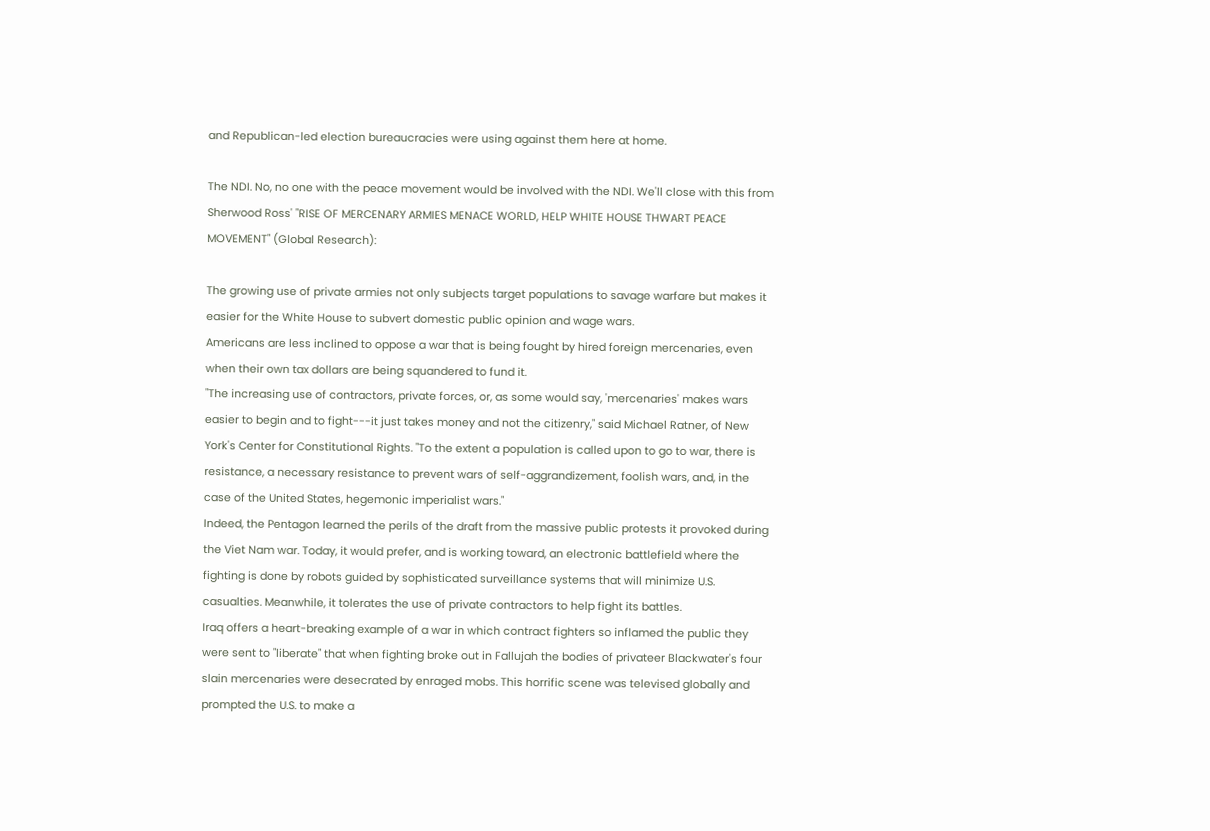and Republican-led election bureaucracies were using against them here at home.

The NDI. No, no one with the peace movement would be involved with the NDI. We'll close with this from Sherwood Ross' "RISE OF MERCENARY ARMIES MENACE WORLD, HELP WHITE HOUSE THWART PEACE MOVEMENT" (Global Research):

The growing use of private armies not only subjects target populations to savage warfare but makes it easier for the White House to subvert domestic public opinion and wage wars.
Americans are less inclined to oppose a war that is being fought by hired foreign mercenaries, even when their own tax dollars are being squandered to fund it.
"The increasing use of contractors, private forces, or, as some would say, 'mercenaries' makes wars easier to begin and to fight---it just takes money and not the citizenry," said Michael Ratner, of New York's Center for Constitutional Rights. "To the extent a population is called upon to go to war, there is resistance, a necessary resistance to prevent wars of self-aggrandizement, foolish wars, and, in the case of the United States, hegemonic imperialist wars."
Indeed, the Pentagon learned the perils of the draft from the massive public protests it provoked during the Viet Nam war. Today, it would prefer, and is working toward, an electronic battlefield where the fighting is done by robots guided by sophisticated surveillance systems that will minimize U.S. casualties. Meanwhile, it tolerates the use of private contractors to help fight its battles.
Iraq offers a heart-breaking example of a war in which contract fighters so inflamed the public they were sent to "liberate" that when fighting broke out in Fallujah the bodies of privateer Blackwater's four slain mercenaries were desecrated by enraged mobs. This horrific scene was televised globally and prompted the U.S. to make a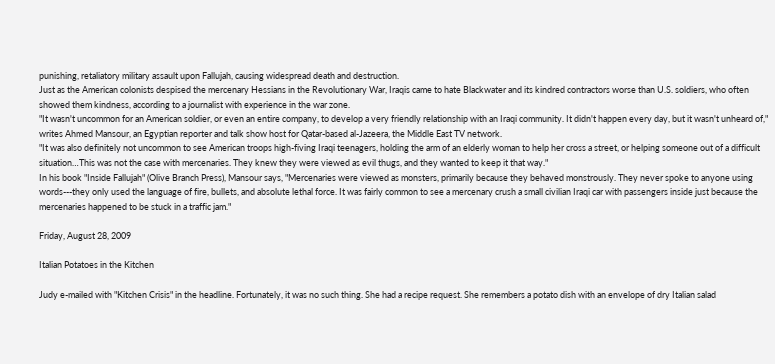punishing, retaliatory military assault upon Fallujah, causing widespread death and destruction.
Just as the American colonists despised the mercenary Hessians in the Revolutionary War, Iraqis came to hate Blackwater and its kindred contractors worse than U.S. soldiers, who often showed them kindness, according to a journalist with experience in the war zone.
"It wasn't uncommon for an American soldier, or even an entire company, to develop a very friendly relationship with an Iraqi community. It didn't happen every day, but it wasn't unheard of," writes Ahmed Mansour, an Egyptian reporter and talk show host for Qatar-based al-Jazeera, the Middle East TV network.
"It was also definitely not uncommon to see American troops high-fiving Iraqi teenagers, holding the arm of an elderly woman to help her cross a street, or helping someone out of a difficult situation…This was not the case with mercenaries. They knew they were viewed as evil thugs, and they wanted to keep it that way."
In his book "Inside Fallujah" (Olive Branch Press), Mansour says, "Mercenaries were viewed as monsters, primarily because they behaved monstrously. They never spoke to anyone using words---they only used the language of fire, bullets, and absolute lethal force. It was fairly common to see a mercenary crush a small civilian Iraqi car with passengers inside just because the mercenaries happened to be stuck in a traffic jam."

Friday, August 28, 2009

Italian Potatoes in the Kitchen

Judy e-mailed with "Kitchen Crisis" in the headline. Fortunately, it was no such thing. She had a recipe request. She remembers a potato dish with an envelope of dry Italian salad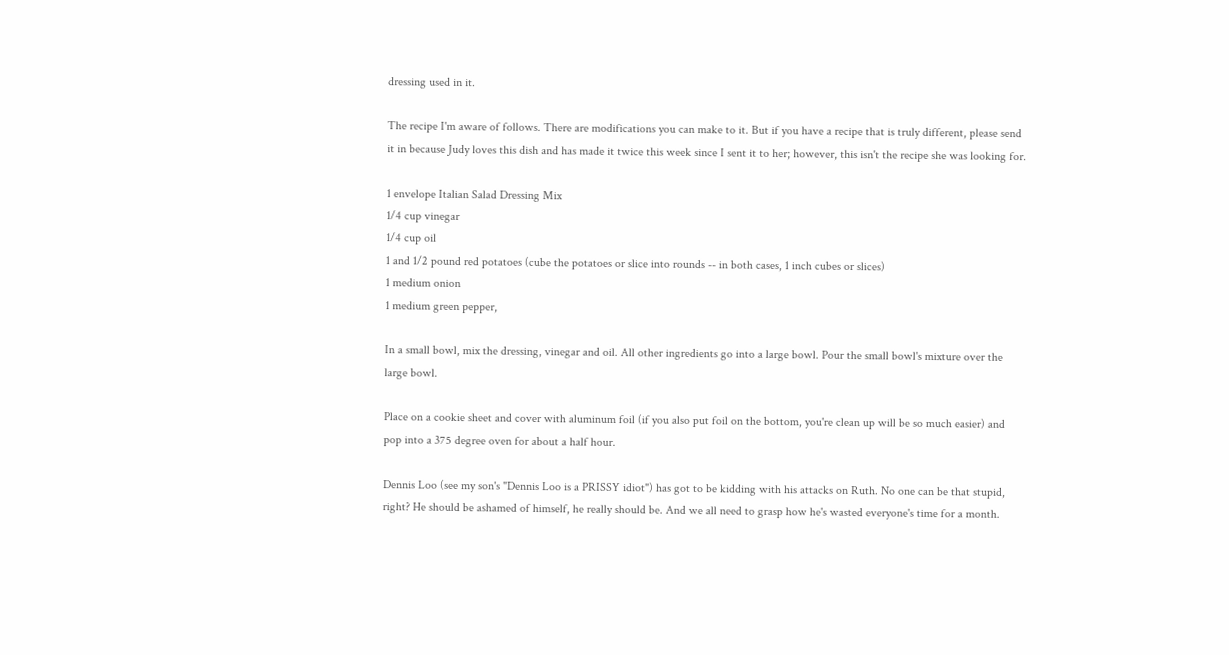dressing used in it.

The recipe I'm aware of follows. There are modifications you can make to it. But if you have a recipe that is truly different, please send it in because Judy loves this dish and has made it twice this week since I sent it to her; however, this isn't the recipe she was looking for.

1 envelope Italian Salad Dressing Mix
1/4 cup vinegar
1/4 cup oil
1 and 1/2 pound red potatoes (cube the potatoes or slice into rounds -- in both cases, 1 inch cubes or slices)
1 medium onion
1 medium green pepper,

In a small bowl, mix the dressing, vinegar and oil. All other ingredients go into a large bowl. Pour the small bowl's mixture over the large bowl.

Place on a cookie sheet and cover with aluminum foil (if you also put foil on the bottom, you're clean up will be so much easier) and pop into a 375 degree oven for about a half hour.

Dennis Loo (see my son's "Dennis Loo is a PRISSY idiot") has got to be kidding with his attacks on Ruth. No one can be that stupid, right? He should be ashamed of himself, he really should be. And we all need to grasp how he's wasted everyone's time for a month.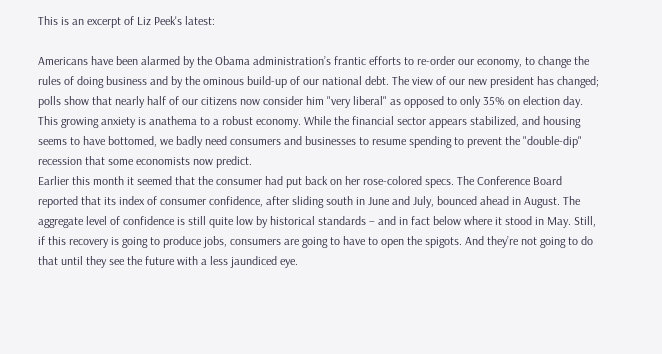This is an excerpt of Liz Peek's latest:

Americans have been alarmed by the Obama administration’s frantic efforts to re-order our economy, to change the rules of doing business and by the ominous build-up of our national debt. The view of our new president has changed; polls show that nearly half of our citizens now consider him "very liberal" as opposed to only 35% on election day. This growing anxiety is anathema to a robust economy. While the financial sector appears stabilized, and housing seems to have bottomed, we badly need consumers and businesses to resume spending to prevent the "double-dip" recession that some economists now predict.
Earlier this month it seemed that the consumer had put back on her rose-colored specs. The Conference Board reported that its index of consumer confidence, after sliding south in June and July, bounced ahead in August. The aggregate level of confidence is still quite low by historical standards – and in fact below where it stood in May. Still, if this recovery is going to produce jobs, consumers are going to have to open the spigots. And they’re not going to do that until they see the future with a less jaundiced eye.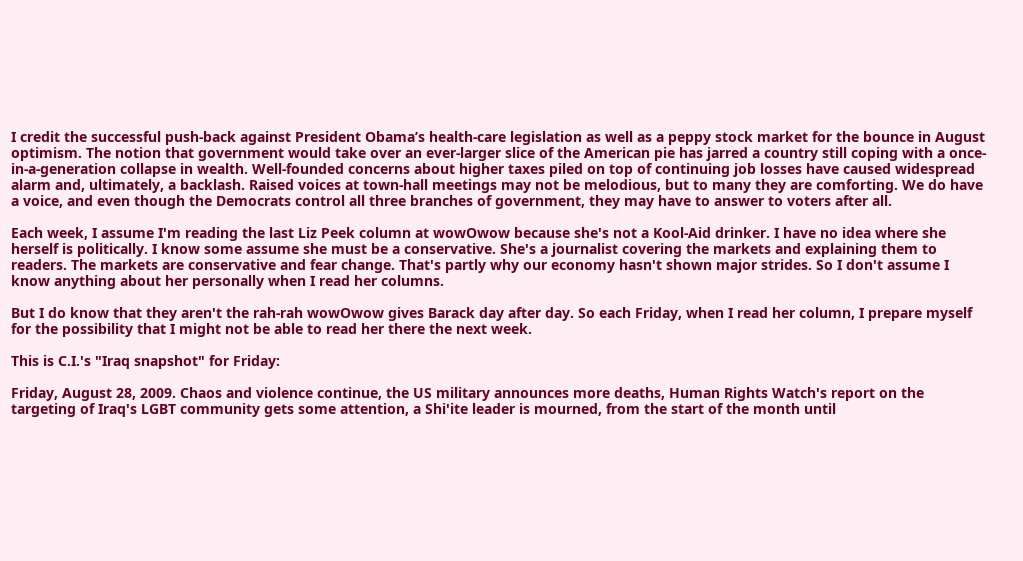I credit the successful push-back against President Obama’s health-care legislation as well as a peppy stock market for the bounce in August optimism. The notion that government would take over an ever-larger slice of the American pie has jarred a country still coping with a once-in-a-generation collapse in wealth. Well-founded concerns about higher taxes piled on top of continuing job losses have caused widespread alarm and, ultimately, a backlash. Raised voices at town-hall meetings may not be melodious, but to many they are comforting. We do have a voice, and even though the Democrats control all three branches of government, they may have to answer to voters after all.

Each week, I assume I'm reading the last Liz Peek column at wowOwow because she's not a Kool-Aid drinker. I have no idea where she herself is politically. I know some assume she must be a conservative. She's a journalist covering the markets and explaining them to readers. The markets are conservative and fear change. That's partly why our economy hasn't shown major strides. So I don't assume I know anything about her personally when I read her columns.

But I do know that they aren't the rah-rah wowOwow gives Barack day after day. So each Friday, when I read her column, I prepare myself for the possibility that I might not be able to read her there the next week.

This is C.I.'s "Iraq snapshot" for Friday:

Friday, August 28, 2009. Chaos and violence continue, the US military announces more deaths, Human Rights Watch's report on the targeting of Iraq's LGBT community gets some attention, a Shi'ite leader is mourned, from the start of the month until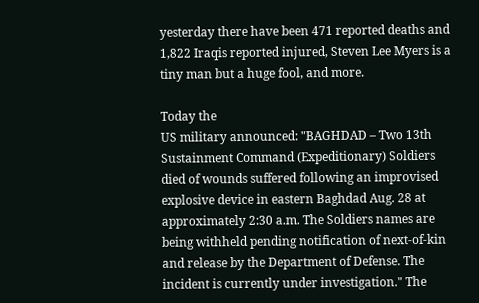yesterday there have been 471 reported deaths and 1,822 Iraqis reported injured, Steven Lee Myers is a tiny man but a huge fool, and more.

Today the
US military announced: "BAGHDAD – Two 13th Sustainment Command (Expeditionary) Soldiers died of wounds suffered following an improvised explosive device in eastern Baghdad Aug. 28 at approximately 2:30 a.m. The Soldiers names are being withheld pending notification of next-of-kin and release by the Department of Defense. The incident is currently under investigation." The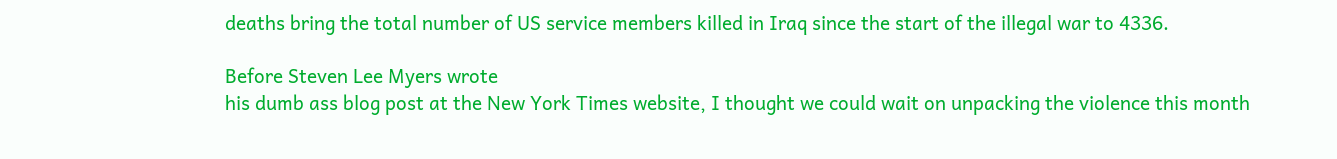deaths bring the total number of US service members killed in Iraq since the start of the illegal war to 4336.

Before Steven Lee Myers wrote
his dumb ass blog post at the New York Times website, I thought we could wait on unpacking the violence this month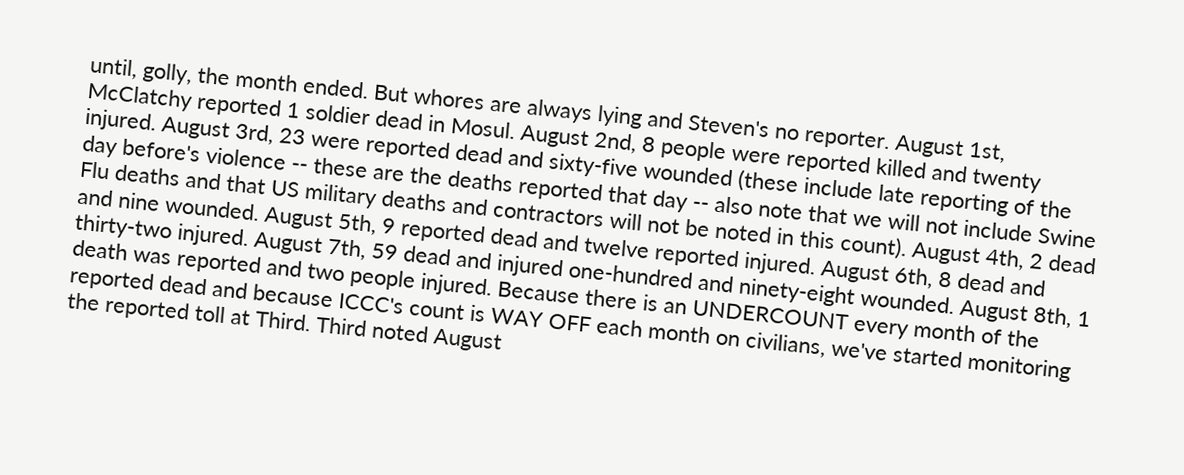until, golly, the month ended. But whores are always lying and Steven's no reporter. August 1st, McClatchy reported 1 soldier dead in Mosul. August 2nd, 8 people were reported killed and twenty injured. August 3rd, 23 were reported dead and sixty-five wounded (these include late reporting of the day before's violence -- these are the deaths reported that day -- also note that we will not include Swine Flu deaths and that US military deaths and contractors will not be noted in this count). August 4th, 2 dead and nine wounded. August 5th, 9 reported dead and twelve reported injured. August 6th, 8 dead and thirty-two injured. August 7th, 59 dead and injured one-hundred and ninety-eight wounded. August 8th, 1 death was reported and two people injured. Because there is an UNDERCOUNT every month of the reported dead and because ICCC's count is WAY OFF each month on civilians, we've started monitoring the reported toll at Third. Third noted August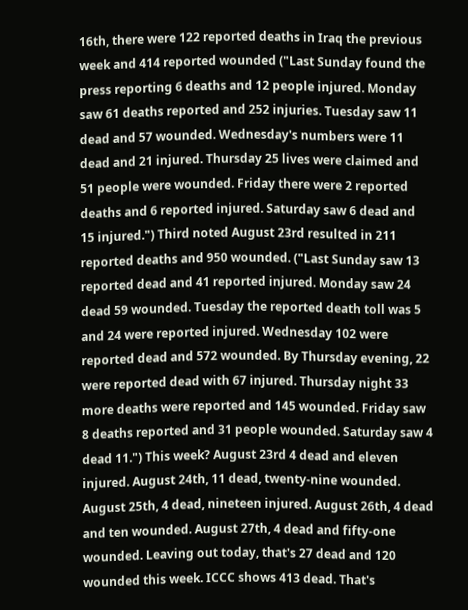16th, there were 122 reported deaths in Iraq the previous week and 414 reported wounded ("Last Sunday found the press reporting 6 deaths and 12 people injured. Monday saw 61 deaths reported and 252 injuries. Tuesday saw 11 dead and 57 wounded. Wednesday's numbers were 11 dead and 21 injured. Thursday 25 lives were claimed and 51 people were wounded. Friday there were 2 reported deaths and 6 reported injured. Saturday saw 6 dead and 15 injured.") Third noted August 23rd resulted in 211 reported deaths and 950 wounded. ("Last Sunday saw 13 reported dead and 41 reported injured. Monday saw 24 dead 59 wounded. Tuesday the reported death toll was 5 and 24 were reported injured. Wednesday 102 were reported dead and 572 wounded. By Thursday evening, 22 were reported dead with 67 injured. Thursday night 33 more deaths were reported and 145 wounded. Friday saw 8 deaths reported and 31 people wounded. Saturday saw 4 dead 11.") This week? August 23rd 4 dead and eleven injured. August 24th, 11 dead, twenty-nine wounded. August 25th, 4 dead, nineteen injured. August 26th, 4 dead and ten wounded. August 27th, 4 dead and fifty-one wounded. Leaving out today, that's 27 dead and 120 wounded this week. ICCC shows 413 dead. That's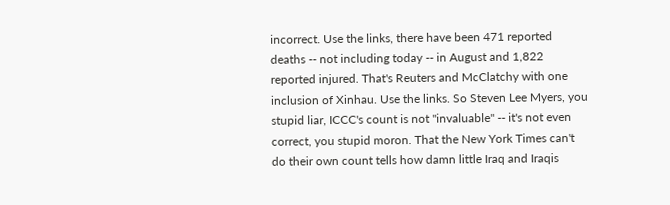incorrect. Use the links, there have been 471 reported deaths -- not including today -- in August and 1,822 reported injured. That's Reuters and McClatchy with one inclusion of Xinhau. Use the links. So Steven Lee Myers, you stupid liar, ICCC's count is not "invaluable" -- it's not even correct, you stupid moron. That the New York Times can't do their own count tells how damn little Iraq and Iraqis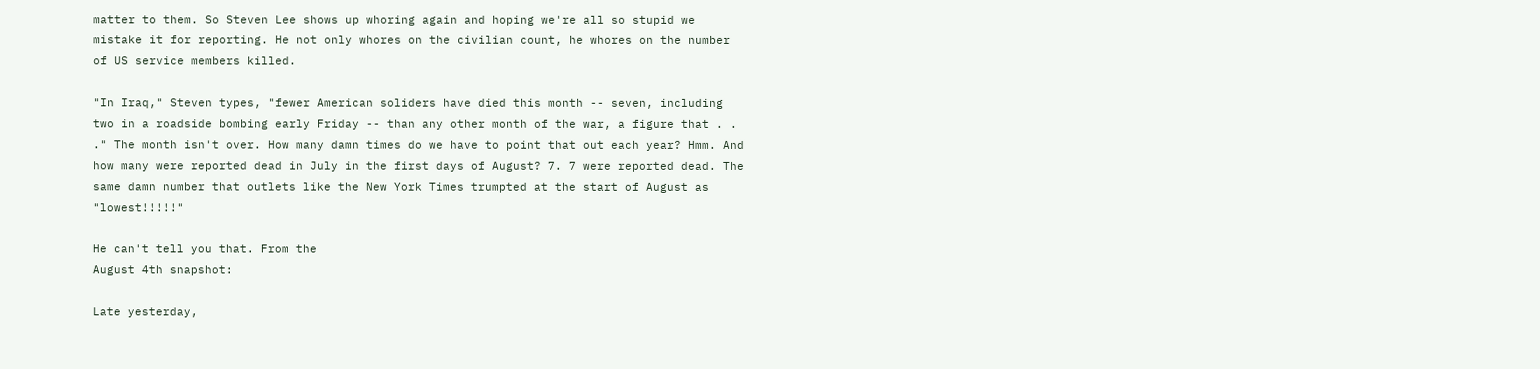matter to them. So Steven Lee shows up whoring again and hoping we're all so stupid we mistake it for reporting. He not only whores on the civilian count, he whores on the number of US service members killed.

"In Iraq," Steven types, "fewer American soliders have died this month -- seven, including two in a roadside bombing early Friday -- than any other month of the war, a figure that . . ." The month isn't over. How many damn times do we have to point that out each year? Hmm. And how many were reported dead in July in the first days of August? 7. 7 were reported dead. The same damn number that outlets like the New York Times trumpted at the start of August as "lowest!!!!!"

He can't tell you that. From the
August 4th snapshot:

Late yesterday,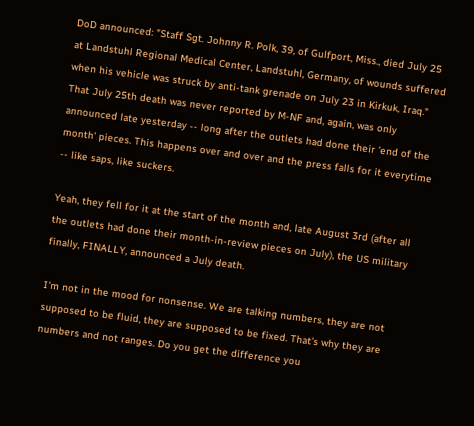DoD announced: "Staff Sgt. Johnny R. Polk, 39, of Gulfport, Miss., died July 25 at Landstuhl Regional Medical Center, Landstuhl, Germany, of wounds suffered when his vehicle was struck by anti-tank grenade on July 23 in Kirkuk, Iraq." That July 25th death was never reported by M-NF and, again, was only announced late yesterday -- long after the outlets had done their 'end of the month' pieces. This happens over and over and the press falls for it everytime -- like saps, like suckers.

Yeah, they fell for it at the start of the month and, late August 3rd (after all the outlets had done their month-in-review pieces on July), the US military finally, FINALLY, announced a July death.

I'm not in the mood for nonsense. We are talking numbers, they are not supposed to be fluid, they are supposed to be fixed. That's why they are numbers and not ranges. Do you get the difference you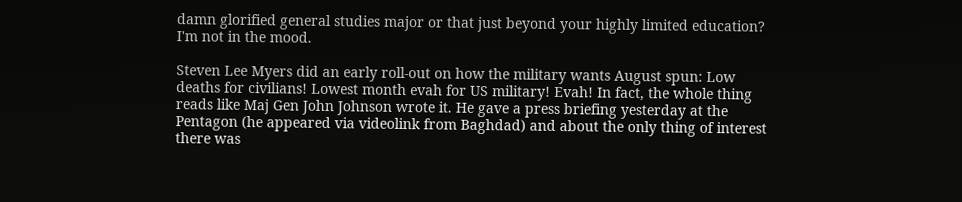damn glorified general studies major or that just beyond your highly limited education? I'm not in the mood.

Steven Lee Myers did an early roll-out on how the military wants August spun: Low deaths for civilians! Lowest month evah for US military! Evah! In fact, the whole thing reads like Maj Gen John Johnson wrote it. He gave a press briefing yesterday at the Pentagon (he appeared via videolink from Baghdad) and about the only thing of interest there was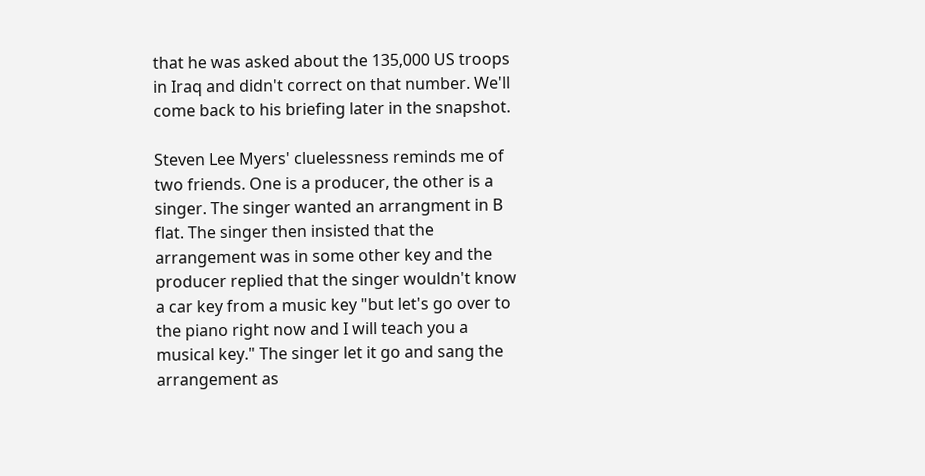that he was asked about the 135,000 US troops in Iraq and didn't correct on that number. We'll come back to his briefing later in the snapshot.

Steven Lee Myers' cluelessness reminds me of two friends. One is a producer, the other is a singer. The singer wanted an arrangment in B flat. The singer then insisted that the arrangement was in some other key and the producer replied that the singer wouldn't know a car key from a music key "but let's go over to the piano right now and I will teach you a musical key." The singer let it go and sang the arrangement as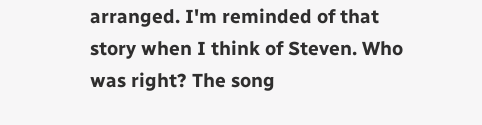arranged. I'm reminded of that story when I think of Steven. Who was right? The song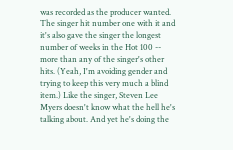was recorded as the producer wanted. The singer hit number one with it and it's also gave the singer the longest number of weeks in the Hot 100 -- more than any of the singer's other hits. (Yeah, I'm avoiding gender and trying to keep this very much a blind item.) Like the singer, Steven Lee Myers doesn't know what the hell he's talking about. And yet he's doing the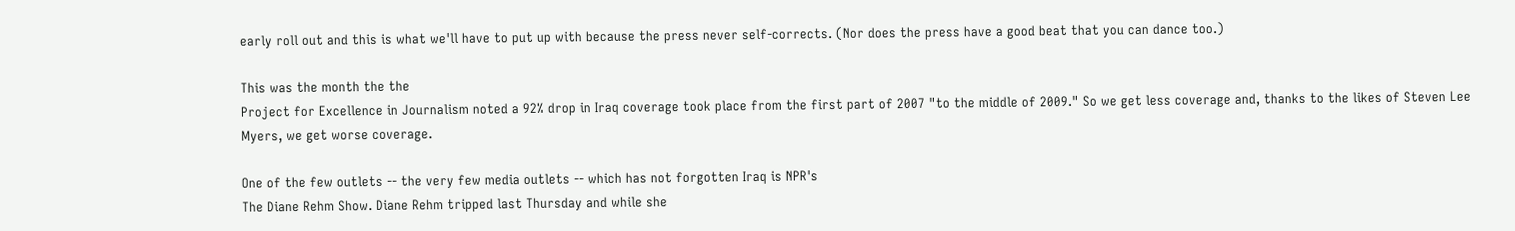early roll out and this is what we'll have to put up with because the press never self-corrects. (Nor does the press have a good beat that you can dance too.)

This was the month the the
Project for Excellence in Journalism noted a 92% drop in Iraq coverage took place from the first part of 2007 "to the middle of 2009." So we get less coverage and, thanks to the likes of Steven Lee Myers, we get worse coverage.

One of the few outlets -- the very few media outlets -- which has not forgotten Iraq is NPR's
The Diane Rehm Show. Diane Rehm tripped last Thursday and while she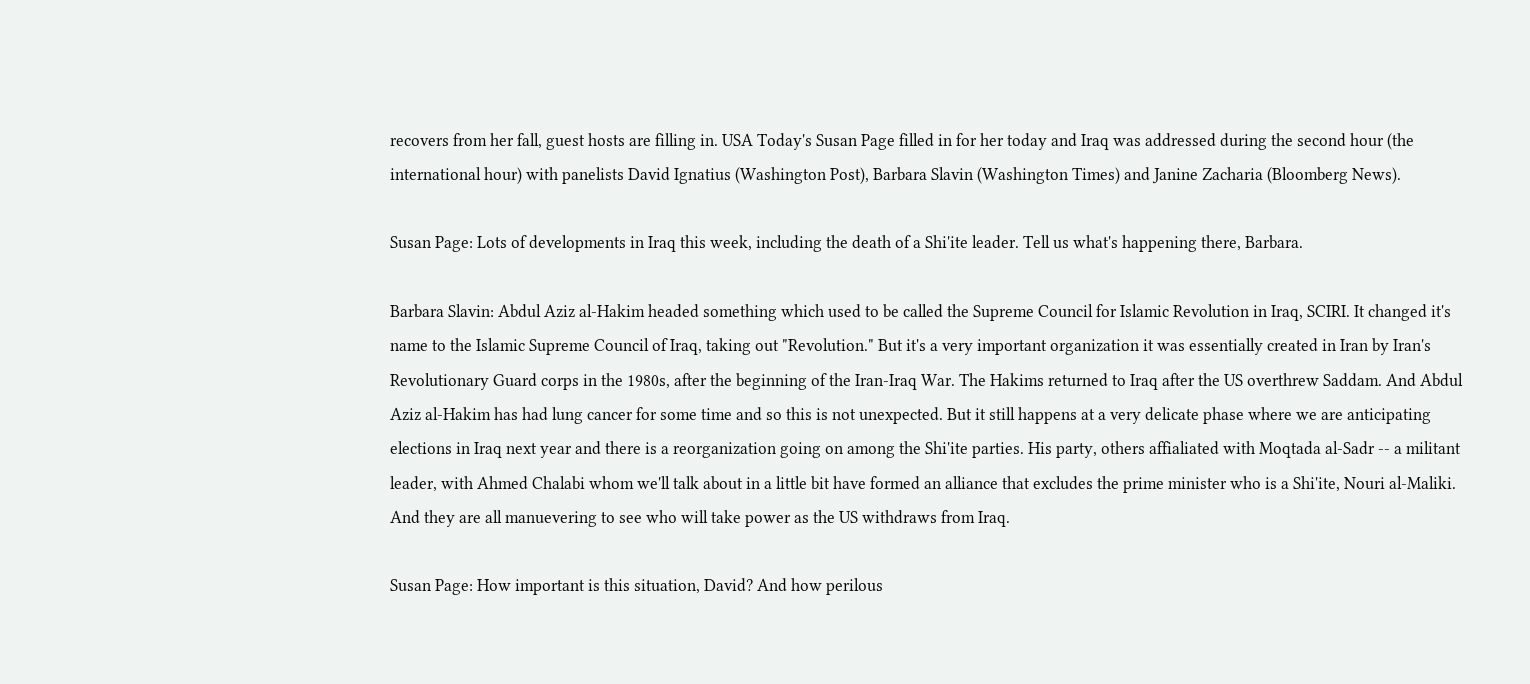recovers from her fall, guest hosts are filling in. USA Today's Susan Page filled in for her today and Iraq was addressed during the second hour (the international hour) with panelists David Ignatius (Washington Post), Barbara Slavin (Washington Times) and Janine Zacharia (Bloomberg News).

Susan Page: Lots of developments in Iraq this week, including the death of a Shi'ite leader. Tell us what's happening there, Barbara.

Barbara Slavin: Abdul Aziz al-Hakim headed something which used to be called the Supreme Council for Islamic Revolution in Iraq, SCIRI. It changed it's name to the Islamic Supreme Council of Iraq, taking out "Revolution." But it's a very important organization it was essentially created in Iran by Iran's Revolutionary Guard corps in the 1980s, after the beginning of the Iran-Iraq War. The Hakims returned to Iraq after the US overthrew Saddam. And Abdul Aziz al-Hakim has had lung cancer for some time and so this is not unexpected. But it still happens at a very delicate phase where we are anticipating elections in Iraq next year and there is a reorganization going on among the Shi'ite parties. His party, others affialiated with Moqtada al-Sadr -- a militant leader, with Ahmed Chalabi whom we'll talk about in a little bit have formed an alliance that excludes the prime minister who is a Shi'ite, Nouri al-Maliki. And they are all manuevering to see who will take power as the US withdraws from Iraq.

Susan Page: How important is this situation, David? And how perilous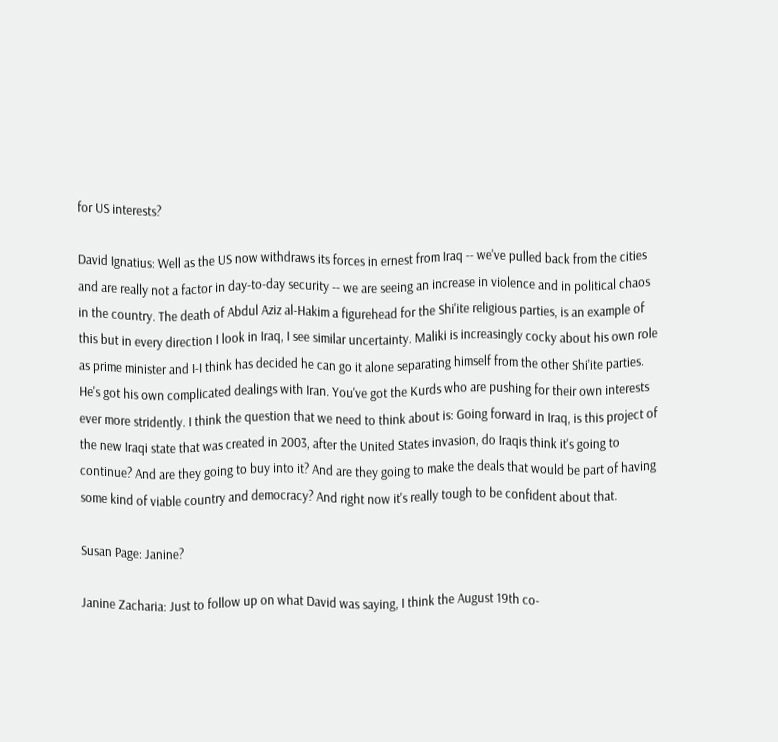for US interests?

David Ignatius: Well as the US now withdraws its forces in ernest from Iraq -- we've pulled back from the cities and are really not a factor in day-to-day security -- we are seeing an increase in violence and in political chaos in the country. The death of Abdul Aziz al-Hakim a figurehead for the Shi'ite religious parties, is an example of this but in every direction I look in Iraq, I see similar uncertainty. Maliki is increasingly cocky about his own role as prime minister and I-I think has decided he can go it alone separating himself from the other Shi'ite parties. He's got his own complicated dealings with Iran. You've got the Kurds who are pushing for their own interests ever more stridently. I think the question that we need to think about is: Going forward in Iraq, is this project of the new Iraqi state that was created in 2003, after the United States invasion, do Iraqis think it's going to continue? And are they going to buy into it? And are they going to make the deals that would be part of having some kind of viable country and democracy? And right now it's really tough to be confident about that.

Susan Page: Janine?

Janine Zacharia: Just to follow up on what David was saying, I think the August 19th co-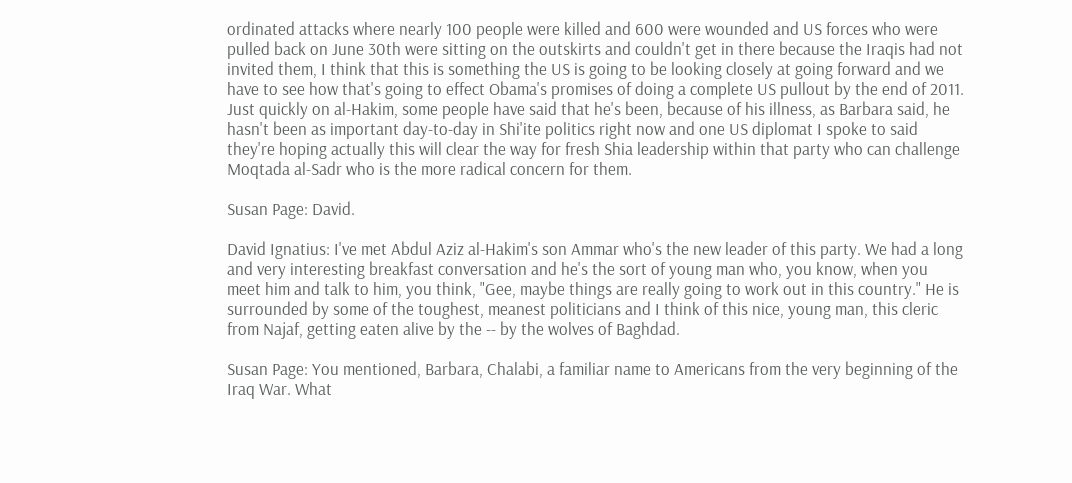ordinated attacks where nearly 100 people were killed and 600 were wounded and US forces who were pulled back on June 30th were sitting on the outskirts and couldn't get in there because the Iraqis had not invited them, I think that this is something the US is going to be looking closely at going forward and we have to see how that's going to effect Obama's promises of doing a complete US pullout by the end of 2011. Just quickly on al-Hakim, some people have said that he's been, because of his illness, as Barbara said, he hasn't been as important day-to-day in Shi'ite politics right now and one US diplomat I spoke to said they're hoping actually this will clear the way for fresh Shia leadership within that party who can challenge Moqtada al-Sadr who is the more radical concern for them.

Susan Page: David.

David Ignatius: I've met Abdul Aziz al-Hakim's son Ammar who's the new leader of this party. We had a long and very interesting breakfast conversation and he's the sort of young man who, you know, when you meet him and talk to him, you think, "Gee, maybe things are really going to work out in this country." He is surrounded by some of the toughest, meanest politicians and I think of this nice, young man, this cleric from Najaf, getting eaten alive by the -- by the wolves of Baghdad.

Susan Page: You mentioned, Barbara, Chalabi, a familiar name to Americans from the very beginning of the Iraq War. What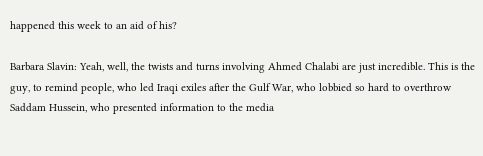happened this week to an aid of his?

Barbara Slavin: Yeah, well, the twists and turns involving Ahmed Chalabi are just incredible. This is the guy, to remind people, who led Iraqi exiles after the Gulf War, who lobbied so hard to overthrow Saddam Hussein, who presented information to the media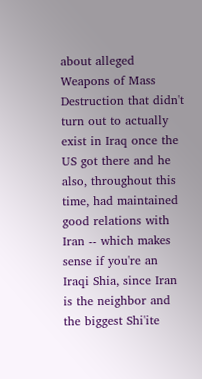about alleged Weapons of Mass Destruction that didn't turn out to actually exist in Iraq once the US got there and he also, throughout this time, had maintained good relations with Iran -- which makes sense if you're an Iraqi Shia, since Iran is the neighbor and the biggest Shi'ite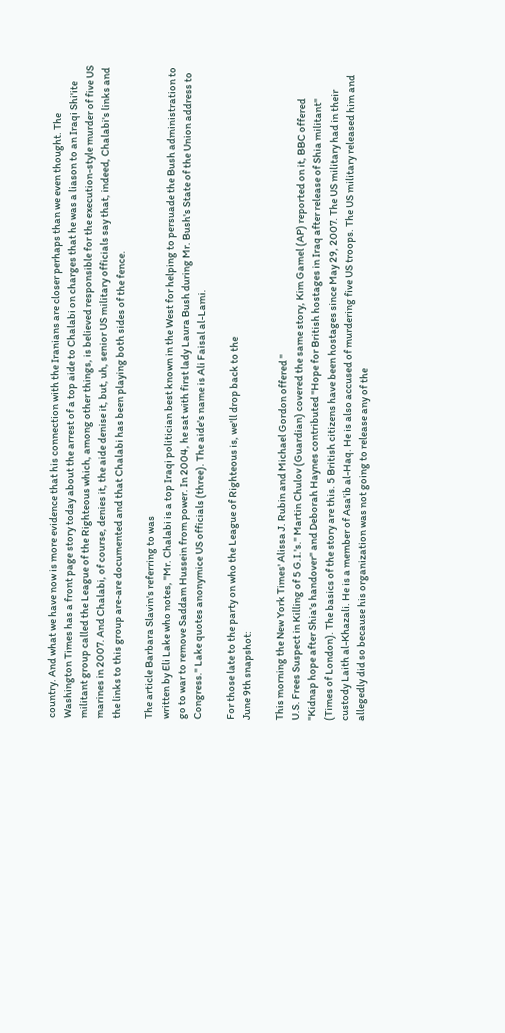country. And what we have now is more evidence that his connection with the Iranians are closer perhaps than we even thought. The
Washington Times has a front page story today about the arrest of a top aide to Chalabi on charges that he was a liason to an Iraqi Shi'ite militant group called the League of the Righteous which, among other things, is believed responsible for the execution-style murder of five US marines in 2007. And Chalabi, of course, denies it, the aide denise it, but, uh, senior US military officials say that, indeed, Chalabi's links and the links to this group are-are documented and that Chalabi has been playing both sides of the fence.

The article Barbara Slavin's referring to was
written by Eli Lake who notes, "Mr. Chalabi is a top Iraqi politician best known in the West for helping to persuade the Bush administration to go to war to remove Saddam Hussein from power. In 2004, he sat with first lady Laura Bush during Mr. Bush's State of the Union address to Congress." Lake quotes anonymice US officials (three). The aide's name is Ali Faisal al-Lami.

For those late to the party on who the League of Righteous is, we'll drop back to the
June 9th snapshot:

This morning the New York Times' Alissa J. Rubin and Michael Gordon offered "
U.S. Frees Suspect in Killing of 5 G.I.'s." Martin Chulov (Guardian) covered the same story, Kim Gamel (AP) reported on it, BBC offered "Kidnap hope after Shia's handover" and Deborah Haynes contributed "Hope for British hostages in Iraq after release of Shia militant" (Times of London). The basics of the story are this. 5 British citizens have been hostages since May 29, 2007. The US military had in their custody Laith al-Khazali. He is a member of Asa'ib al-Haq. He is also accused of murdering five US troops. The US military released him and allegedly did so because his organization was not going to release any of the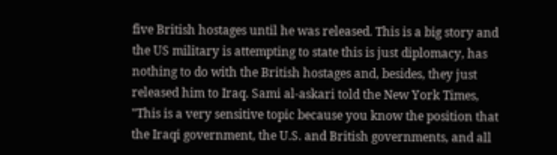five British hostages until he was released. This is a big story and the US military is attempting to state this is just diplomacy, has nothing to do with the British hostages and, besides, they just released him to Iraq. Sami al-askari told the New York Times, "This is a very sensitive topic because you know the position that the Iraqi government, the U.S. and British governments, and all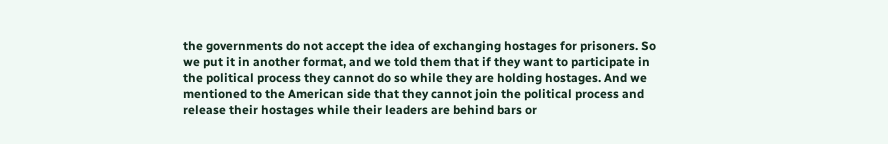the governments do not accept the idea of exchanging hostages for prisoners. So we put it in another format, and we told them that if they want to participate in the political process they cannot do so while they are holding hostages. And we mentioned to the American side that they cannot join the political process and release their hostages while their leaders are behind bars or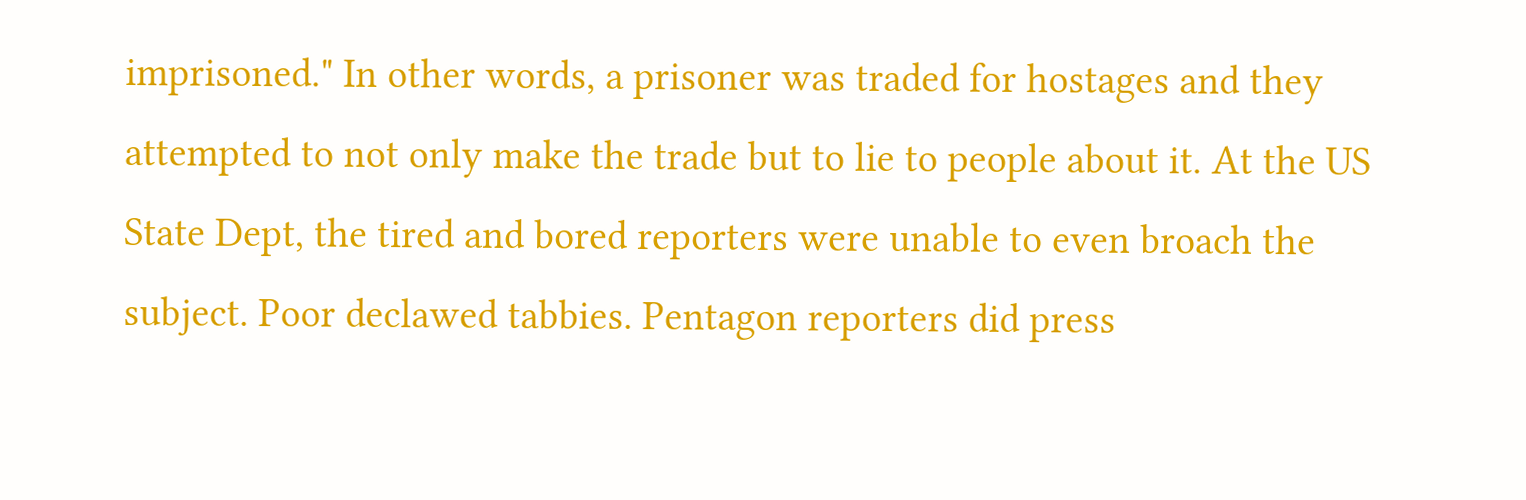imprisoned." In other words, a prisoner was traded for hostages and they attempted to not only make the trade but to lie to people about it. At the US State Dept, the tired and bored reporters were unable to even broach the subject. Poor declawed tabbies. Pentagon reporters did press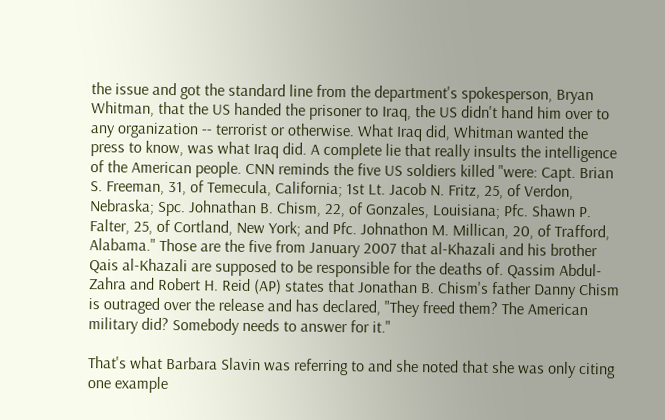the issue and got the standard line from the department's spokesperson, Bryan Whitman, that the US handed the prisoner to Iraq, the US didn't hand him over to any organization -- terrorist or otherwise. What Iraq did, Whitman wanted the press to know, was what Iraq did. A complete lie that really insults the intelligence of the American people. CNN reminds the five US soldiers killed "were: Capt. Brian S. Freeman, 31, of Temecula, California; 1st Lt. Jacob N. Fritz, 25, of Verdon, Nebraska; Spc. Johnathan B. Chism, 22, of Gonzales, Louisiana; Pfc. Shawn P. Falter, 25, of Cortland, New York; and Pfc. Johnathon M. Millican, 20, of Trafford, Alabama." Those are the five from January 2007 that al-Khazali and his brother Qais al-Khazali are supposed to be responsible for the deaths of. Qassim Abdul-Zahra and Robert H. Reid (AP) states that Jonathan B. Chism's father Danny Chism is outraged over the release and has declared, "They freed them? The American military did? Somebody needs to answer for it."

That's what Barbara Slavin was referring to and she noted that she was only citing one example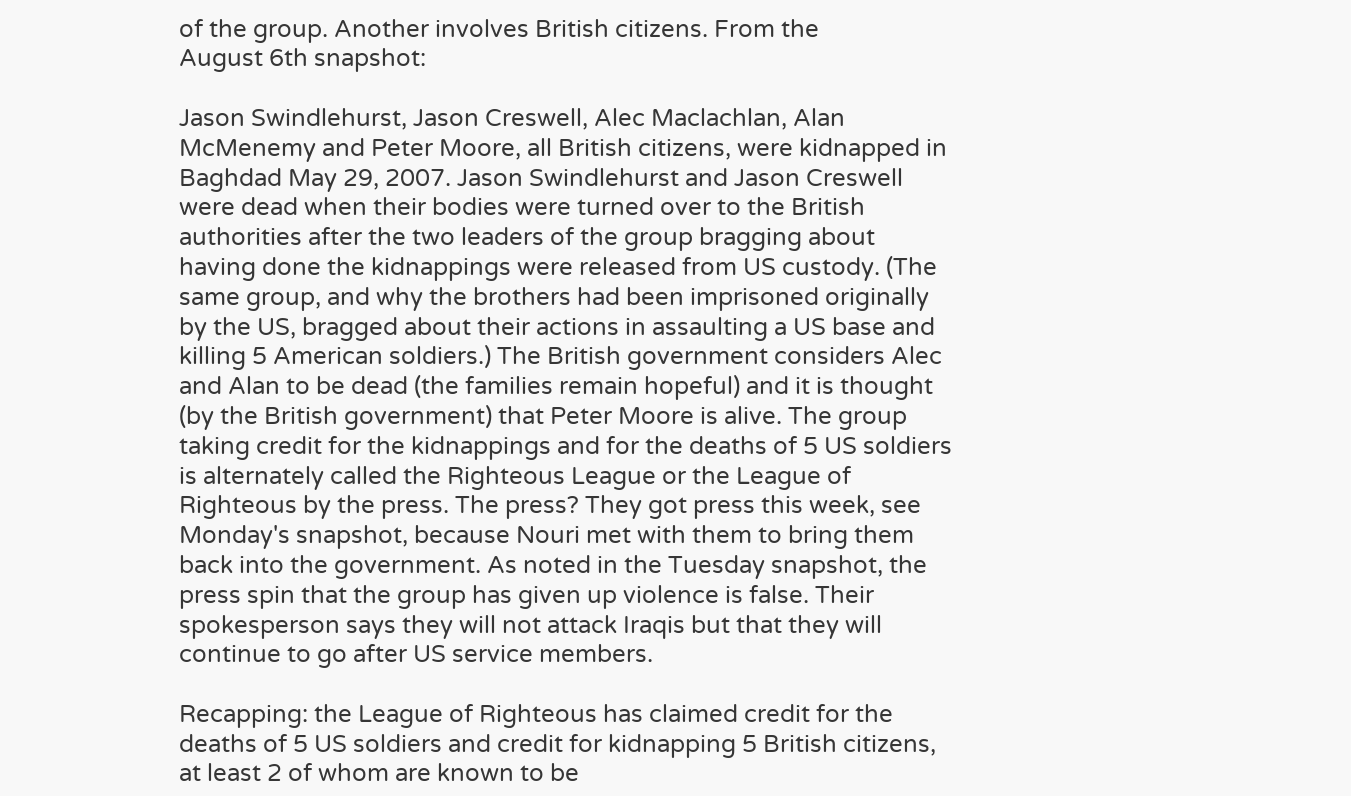of the group. Another involves British citizens. From the
August 6th snapshot:

Jason Swindlehurst, Jason Creswell, Alec Maclachlan, Alan McMenemy and Peter Moore, all British citizens, were kidnapped in Baghdad May 29, 2007. Jason Swindlehurst and Jason Creswell were dead when their bodies were turned over to the British authorities after the two leaders of the group bragging about having done the kidnappings were released from US custody. (The same group, and why the brothers had been imprisoned originally by the US, bragged about their actions in assaulting a US base and killing 5 American soldiers.) The British government considers Alec and Alan to be dead (the families remain hopeful) and it is thought (by the British government) that Peter Moore is alive. The group taking credit for the kidnappings and for the deaths of 5 US soldiers is alternately called the Righteous League or the League of Righteous by the press. The press? They got press this week, see
Monday's snapshot, because Nouri met with them to bring them back into the government. As noted in the Tuesday snapshot, the press spin that the group has given up violence is false. Their spokesperson says they will not attack Iraqis but that they will continue to go after US service members.

Recapping: the League of Righteous has claimed credit for the deaths of 5 US soldiers and credit for kidnapping 5 British citizens, at least 2 of whom are known to be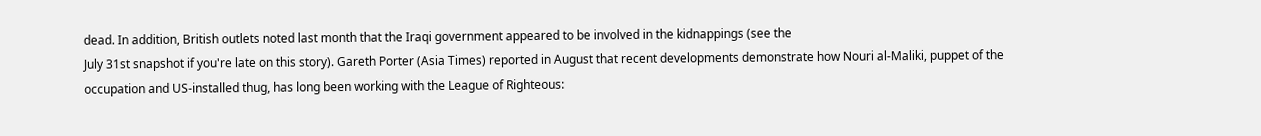dead. In addition, British outlets noted last month that the Iraqi government appeared to be involved in the kidnappings (see the
July 31st snapshot if you're late on this story). Gareth Porter (Asia Times) reported in August that recent developments demonstrate how Nouri al-Maliki, puppet of the occupation and US-installed thug, has long been working with the League of Righteous: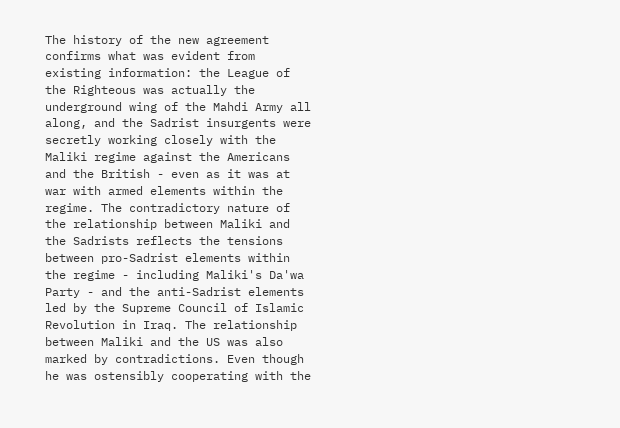The history of the new agreement confirms what was evident from existing information: the League of the Righteous was actually the underground wing of the Mahdi Army all along, and the Sadrist insurgents were secretly working closely with the Maliki regime against the Americans and the British - even as it was at war with armed elements within the regime. The contradictory nature of the relationship between Maliki and the Sadrists reflects the tensions between pro-Sadrist elements within the regime - including Maliki's Da'wa Party - and the anti-Sadrist elements led by the Supreme Council of Islamic Revolution in Iraq. The relationship between Maliki and the US was also marked by contradictions. Even though he was ostensibly cooperating with the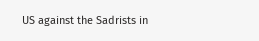US against the Sadrists in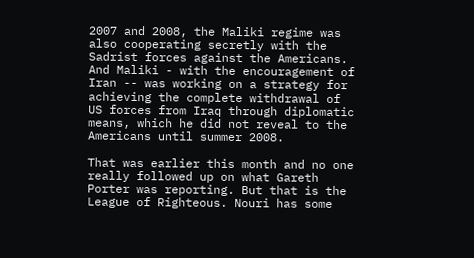2007 and 2008, the Maliki regime was also cooperating secretly with the Sadrist forces against the Americans. And Maliki - with the encouragement of Iran -- was working on a strategy for achieving the complete withdrawal of US forces from Iraq through diplomatic means, which he did not reveal to the Americans until summer 2008.

That was earlier this month and no one really followed up on what Gareth Porter was reporting. But that is the League of Righteous. Nouri has some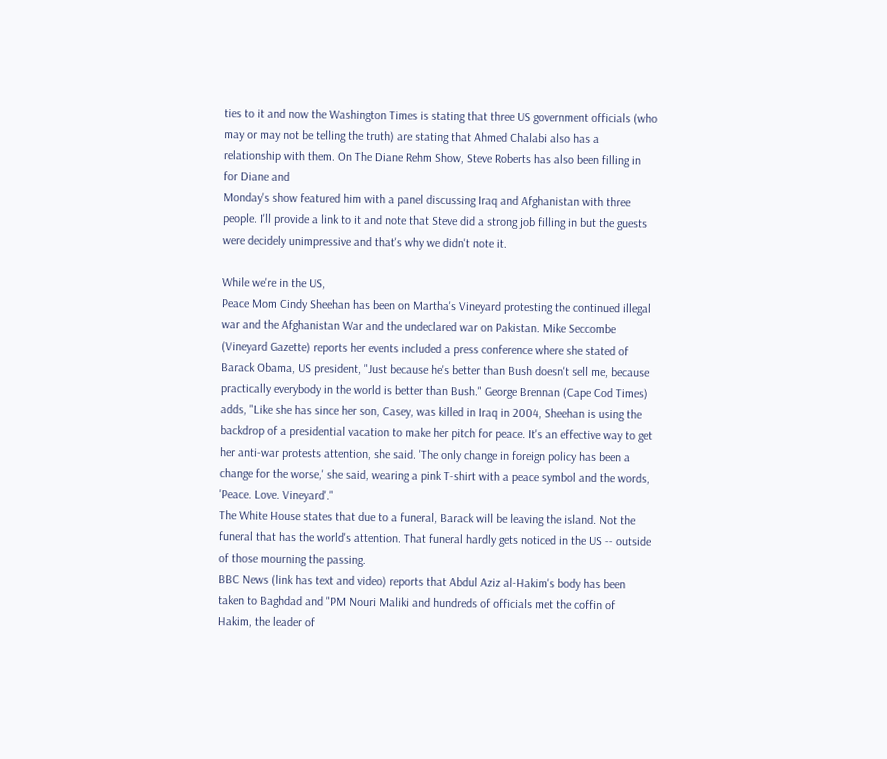ties to it and now the Washington Times is stating that three US government officials (who may or may not be telling the truth) are stating that Ahmed Chalabi also has a relationship with them. On The Diane Rehm Show, Steve Roberts has also been filling in for Diane and
Monday's show featured him with a panel discussing Iraq and Afghanistan with three people. I'll provide a link to it and note that Steve did a strong job filling in but the guests were decidely unimpressive and that's why we didn't note it.

While we're in the US,
Peace Mom Cindy Sheehan has been on Martha's Vineyard protesting the continued illegal war and the Afghanistan War and the undeclared war on Pakistan. Mike Seccombe (Vineyard Gazette) reports her events included a press conference where she stated of Barack Obama, US president, "Just because he's better than Bush doesn't sell me, because practically everybody in the world is better than Bush." George Brennan (Cape Cod Times) adds, "Like she has since her son, Casey, was killed in Iraq in 2004, Sheehan is using the backdrop of a presidential vacation to make her pitch for peace. It's an effective way to get her anti-war protests attention, she said. 'The only change in foreign policy has been a change for the worse,' she said, wearing a pink T-shirt with a peace symbol and the words, 'Peace. Love. Vineyard'."
The White House states that due to a funeral, Barack will be leaving the island. Not the funeral that has the world's attention. That funeral hardly gets noticed in the US -- outside of those mourning the passing.
BBC News (link has text and video) reports that Abdul Aziz al-Hakim's body has been taken to Baghdad and "PM Nouri Maliki and hundreds of officials met the coffin of Hakim, the leader of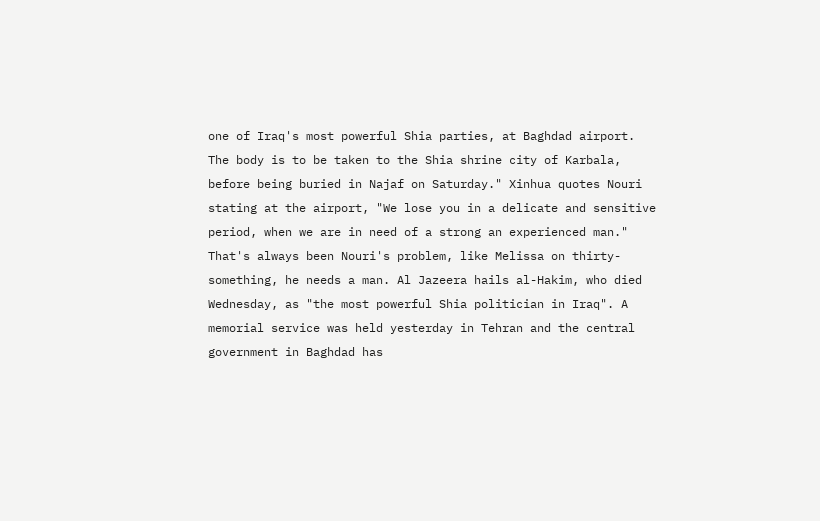one of Iraq's most powerful Shia parties, at Baghdad airport. The body is to be taken to the Shia shrine city of Karbala, before being buried in Najaf on Saturday." Xinhua quotes Nouri stating at the airport, "We lose you in a delicate and sensitive period, when we are in need of a strong an experienced man." That's always been Nouri's problem, like Melissa on thirty-something, he needs a man. Al Jazeera hails al-Hakim, who died Wednesday, as "the most powerful Shia politician in Iraq". A memorial service was held yesterday in Tehran and the central government in Baghdad has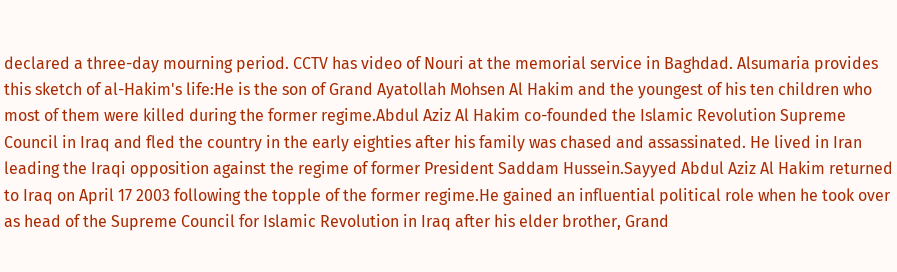declared a three-day mourning period. CCTV has video of Nouri at the memorial service in Baghdad. Alsumaria provides this sketch of al-Hakim's life:He is the son of Grand Ayatollah Mohsen Al Hakim and the youngest of his ten children who most of them were killed during the former regime.Abdul Aziz Al Hakim co-founded the Islamic Revolution Supreme Council in Iraq and fled the country in the early eighties after his family was chased and assassinated. He lived in Iran leading the Iraqi opposition against the regime of former President Saddam Hussein.Sayyed Abdul Aziz Al Hakim returned to Iraq on April 17 2003 following the topple of the former regime.He gained an influential political role when he took over as head of the Supreme Council for Islamic Revolution in Iraq after his elder brother, Grand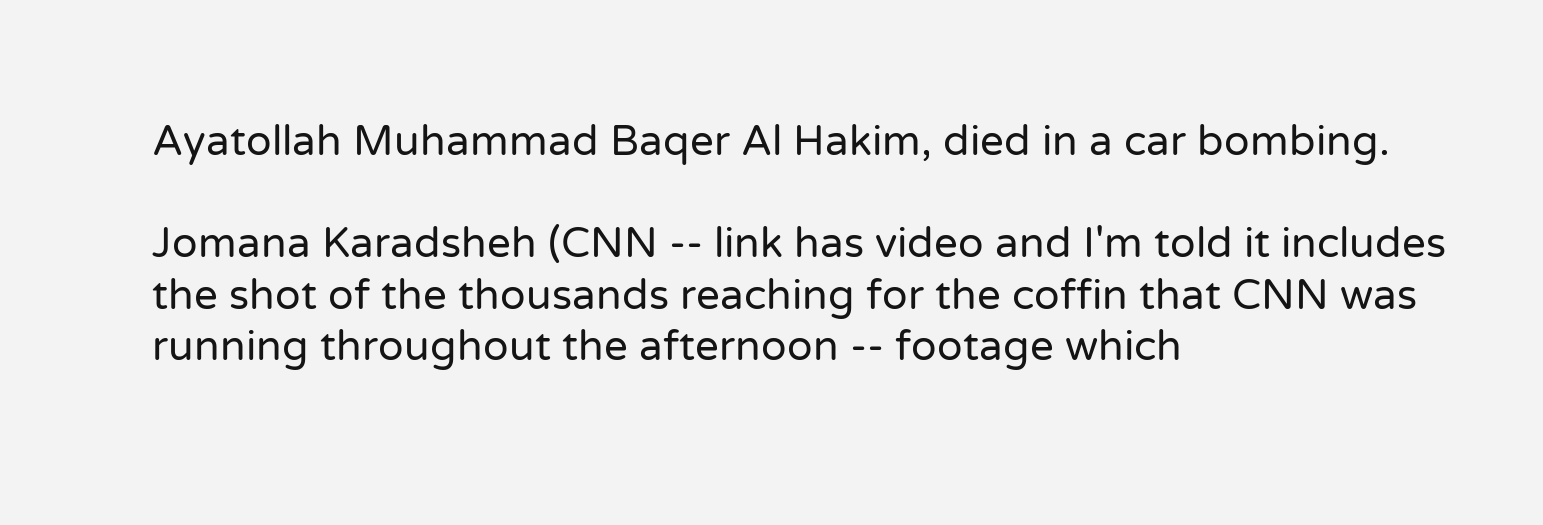Ayatollah Muhammad Baqer Al Hakim, died in a car bombing.

Jomana Karadsheh (CNN -- link has video and I'm told it includes the shot of the thousands reaching for the coffin that CNN was running throughout the afternoon -- footage which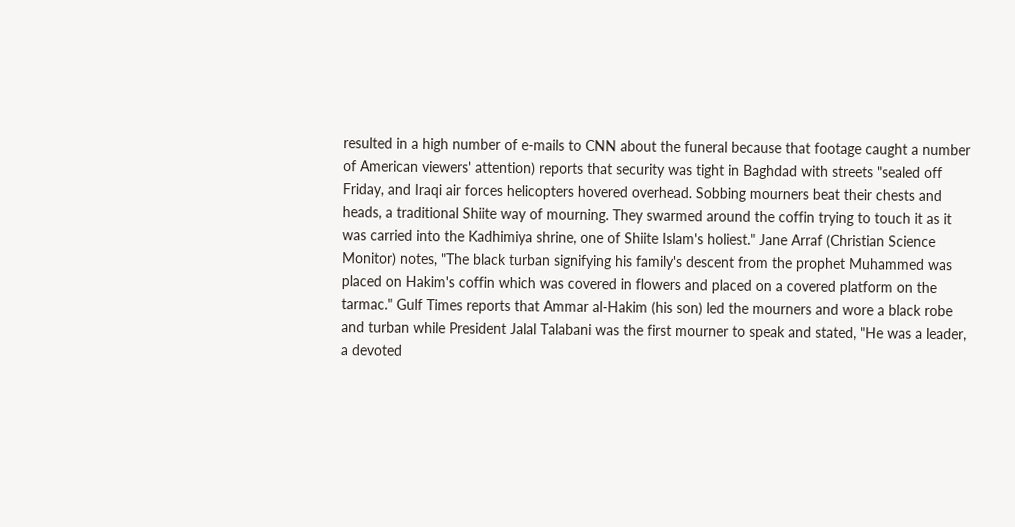resulted in a high number of e-mails to CNN about the funeral because that footage caught a number of American viewers' attention) reports that security was tight in Baghdad with streets "sealed off Friday, and Iraqi air forces helicopters hovered overhead. Sobbing mourners beat their chests and heads, a traditional Shiite way of mourning. They swarmed around the coffin trying to touch it as it was carried into the Kadhimiya shrine, one of Shiite Islam's holiest." Jane Arraf (Christian Science Monitor) notes, "The black turban signifying his family's descent from the prophet Muhammed was placed on Hakim's coffin which was covered in flowers and placed on a covered platform on the tarmac." Gulf Times reports that Ammar al-Hakim (his son) led the mourners and wore a black robe and turban while President Jalal Talabani was the first mourner to speak and stated, "He was a leader, a devoted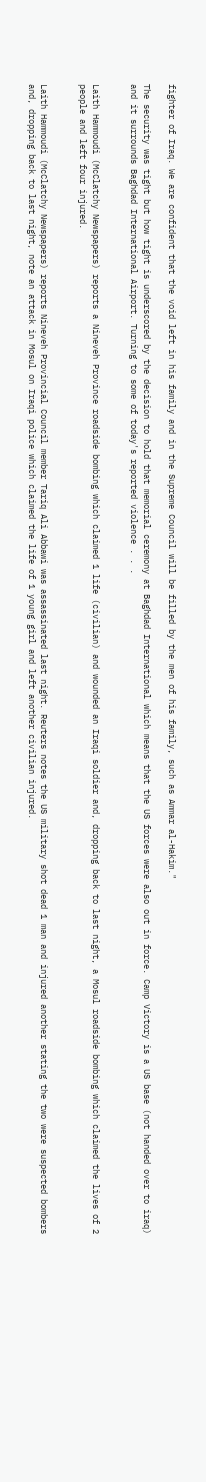fighter of Iraq. We are confident that the void left in his family and in the Supreme Council will be filled by the men of his family, such as Ammar al-Hakim."

The security was tight but how tight is underscored by the decision to hold that memorial ceremony at Baghdad International which means that the US forces were also out in force. Camp Victory is a US base (not handed over to iraq) and it surrounds Baghdad International Airport. Turning to some of today's reported violence . . .


Laith Hammoudi (McClatchy Newspapers) reports a Nineveh Province roadside bombing which claimed 1 life (civilian) and wounded an Iraqi soldier and, dropping back to last night, a Mosul roadside bombing which claimed the lives of 2 people and left four injured.


Laith Hammoudi (McClatchy Newspapers) reports Nineveh Provincial Council member Tariq Ali Abbawi was assassinated last night. Reuters notes the US military shot dead 1 man and injured another stating the two were suspected bombers and, dropping back to last night, note an attack in Mosul on Iraqi police which claimed the life of 1 young girl and left another civilian injured.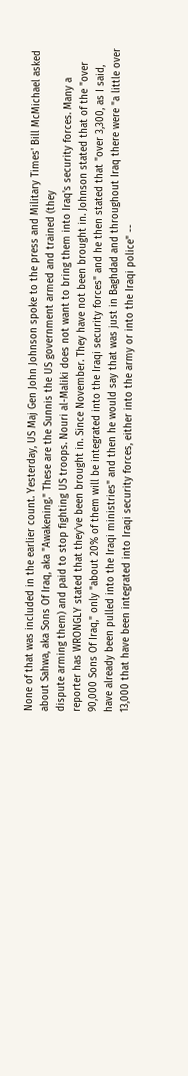None of that was included in the earlier count. Yesterday, US Maj Gen John Johnson spoke to the press and Military Times' Bill McMichael asked about Sahwa, aka Sons Of Iraq, aka "Awakening." These are the Sunnis the US government armed and trained (they
dispute arming them) and paid to stop fighting US troops. Nouri al-Maliki does not want to bring them into Iraq's security forces. Many a reporter has WRONGLY stated that they've been brought in. Since November. They have not been brought in. Johnson stated that of the "over 90,000 Sons Of Iraq," only "about 20% of them will be integrated into the Iraqi security forces" and he then stated that "over 3,300, as I said, have already been pulled into the Iraqi ministries" and then he would say that was just in Baghdad and throughout Iraq there were "a little over 13,000 that have been integrated into Iraqi security forces, either into the army or into the Iraqi police" --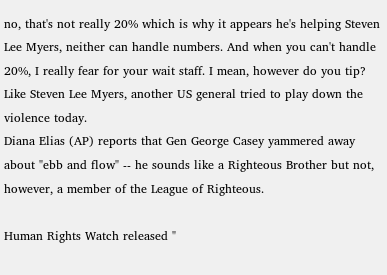no, that's not really 20% which is why it appears he's helping Steven Lee Myers, neither can handle numbers. And when you can't handle 20%, I really fear for your wait staff. I mean, however do you tip? Like Steven Lee Myers, another US general tried to play down the violence today.
Diana Elias (AP) reports that Gen George Casey yammered away about "ebb and flow" -- he sounds like a Righteous Brother but not, however, a member of the League of Righteous.

Human Rights Watch released "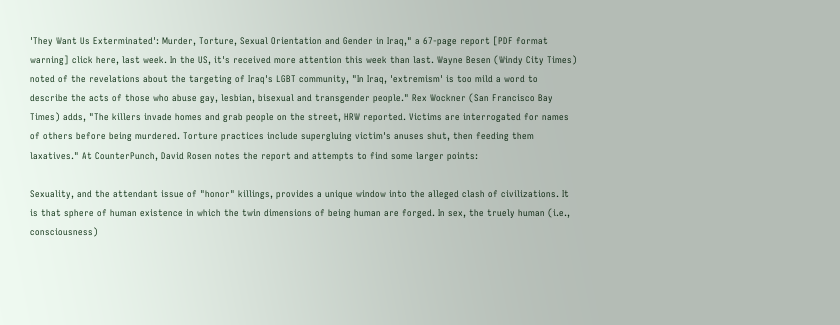'They Want Us Exterminated': Murder, Torture, Sexual Orientation and Gender in Iraq," a 67-page report [PDF format warning] click here, last week. In the US, it's received more attention this week than last. Wayne Besen (Windy City Times) noted of the revelations about the targeting of Iraq's LGBT community, "In Iraq, 'extremism' is too mild a word to describe the acts of those who abuse gay, lesbian, bisexual and transgender people." Rex Wockner (San Francisco Bay Times) adds, "The killers invade homes and grab people on the street, HRW reported. Victims are interrogated for names of others before being murdered. Torture practices include supergluing victim's anuses shut, then feeding them laxatives." At CounterPunch, David Rosen notes the report and attempts to find some larger points:

Sexuality, and the attendant issue of "honor" killings, provides a unique window into the alleged clash of civilizations. It is that sphere of human existence in which the twin dimensions of being human are forged. In sex, the truely human (i.e., consciousness)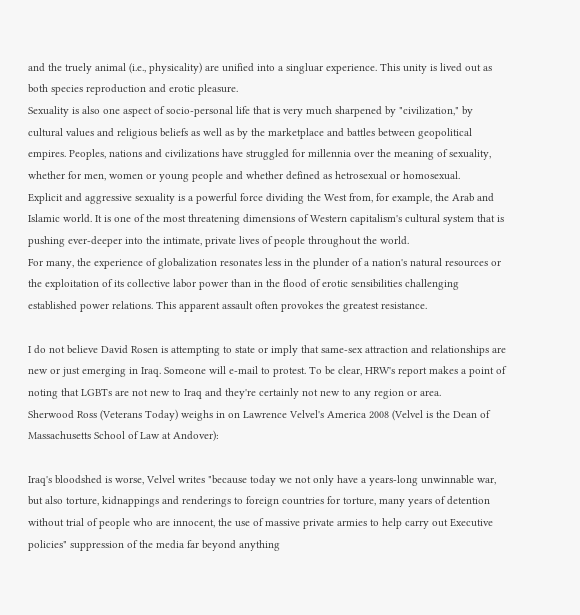and the truely animal (i.e., physicality) are unified into a singluar experience. This unity is lived out as both species reproduction and erotic pleasure.
Sexuality is also one aspect of socio-personal life that is very much sharpened by "civilization," by cultural values and religious beliefs as well as by the marketplace and battles between geopolitical empires. Peoples, nations and civilizations have struggled for millennia over the meaning of sexuality, whether for men, women or young people and whether defined as hetrosexual or homosexual.
Explicit and aggressive sexuality is a powerful force dividing the West from, for example, the Arab and Islamic world. It is one of the most threatening dimensions of Western capitalism's cultural system that is pushing ever-deeper into the intimate, private lives of people throughout the world.
For many, the experience of globalization resonates less in the plunder of a nation's natural resources or the exploitation of its collective labor power than in the flood of erotic sensibilities challenging established power relations. This apparent assault often provokes the greatest resistance.

I do not believe David Rosen is attempting to state or imply that same-sex attraction and relationships are new or just emerging in Iraq. Someone will e-mail to protest. To be clear, HRW's report makes a point of noting that LGBTs are not new to Iraq and they're certainly not new to any region or area.
Sherwood Ross (Veterans Today) weighs in on Lawrence Velvel's America 2008 (Velvel is the Dean of Massachusetts School of Law at Andover):

Iraq's bloodshed is worse, Velvel writes "because today we not only have a years-long unwinnable war, but also torture, kidnappings and renderings to foreign countries for torture, many years of detention without trial of people who are innocent, the use of massive private armies to help carry out Executive policies" suppression of the media far beyond anything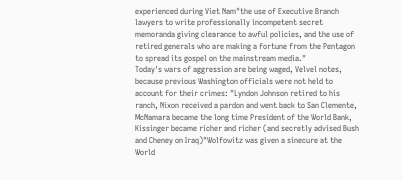experienced during Viet Nam"the use of Executive Branch lawyers to write professionally incompetent secret memoranda giving clearance to awful policies, and the use of retired generals who are making a fortune from the Pentagon to spread its gospel on the mainstream media."
Today's wars of aggression are being waged, Velvel notes, because previous Washington officials were not held to account for their crimes: "Lyndon Johnson retired to his ranch, Nixon received a pardon and went back to San Clemente, McNamara became the long time President of the World Bank, Kissinger became richer and richer (and secretly advised Bush and Cheney on Iraq)"Wolfowitz was given a sinecure at the World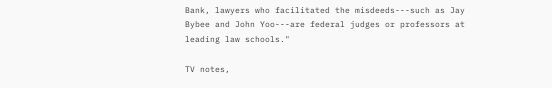Bank, lawyers who facilitated the misdeeds---such as Jay Bybee and John Yoo---are federal judges or professors at leading law schools."

TV notes,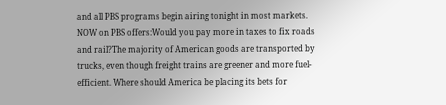and all PBS programs begin airing tonight in most markets.
NOW on PBS offers:Would you pay more in taxes to fix roads and rail?The majority of American goods are transported by trucks, even though freight trains are greener and more fuel-efficient. Where should America be placing its bets for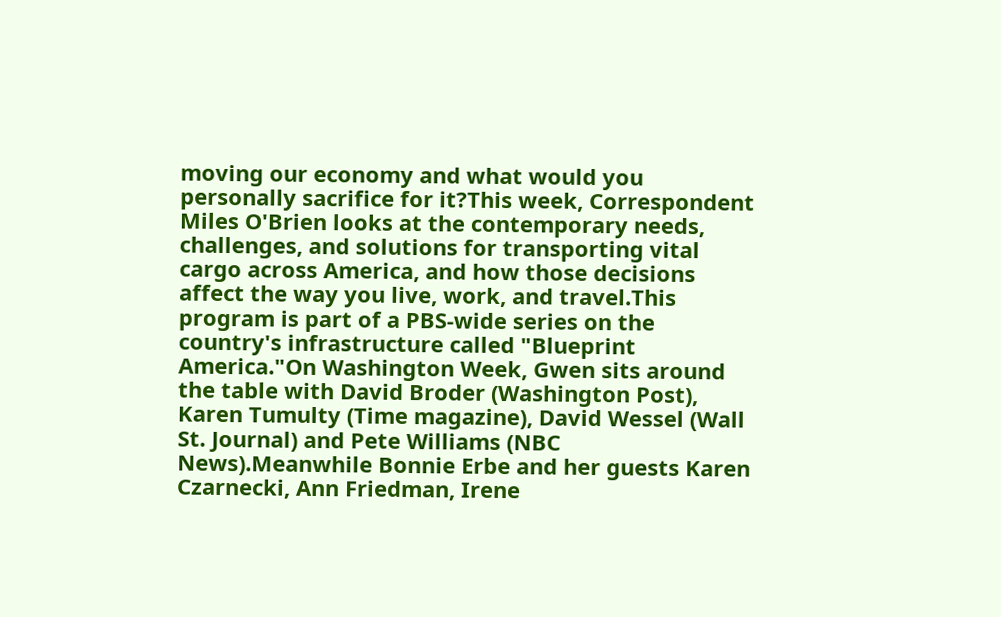moving our economy and what would you personally sacrifice for it?This week, Correspondent Miles O'Brien looks at the contemporary needs, challenges, and solutions for transporting vital cargo across America, and how those decisions affect the way you live, work, and travel.This program is part of a PBS-wide series on the country's infrastructure called "Blueprint America."On Washington Week, Gwen sits around the table with David Broder (Washington Post), Karen Tumulty (Time magazine), David Wessel (Wall St. Journal) and Pete Williams (NBC News).Meanwhile Bonnie Erbe and her guests Karen Czarnecki, Ann Friedman, Irene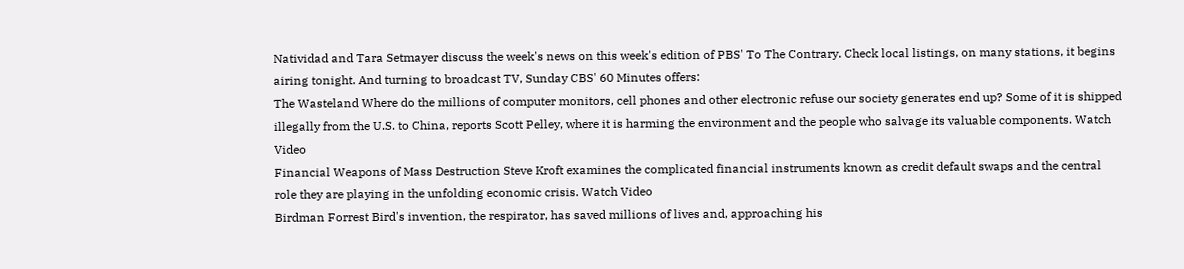Natividad and Tara Setmayer discuss the week's news on this week's edition of PBS' To The Contrary. Check local listings, on many stations, it begins airing tonight. And turning to broadcast TV, Sunday CBS' 60 Minutes offers:
The Wasteland Where do the millions of computer monitors, cell phones and other electronic refuse our society generates end up? Some of it is shipped illegally from the U.S. to China, reports Scott Pelley, where it is harming the environment and the people who salvage its valuable components. Watch Video
Financial Weapons of Mass Destruction Steve Kroft examines the complicated financial instruments known as credit default swaps and the central role they are playing in the unfolding economic crisis. Watch Video
Birdman Forrest Bird's invention, the respirator, has saved millions of lives and, approaching his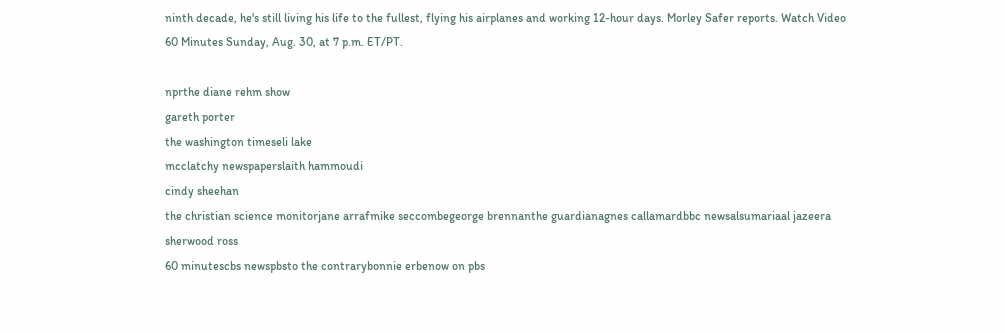ninth decade, he's still living his life to the fullest, flying his airplanes and working 12-hour days. Morley Safer reports. Watch Video
60 Minutes Sunday, Aug. 30, at 7 p.m. ET/PT.

nprthe diane rehm show
gareth porter
the washington timeseli lake
mcclatchy newspaperslaith hammoudi
cindy sheehan
the christian science monitorjane arrafmike seccombegeorge brennanthe guardianagnes callamardbbc newsalsumariaal jazeera
sherwood ross
60 minutescbs newspbsto the contrarybonnie erbenow on pbs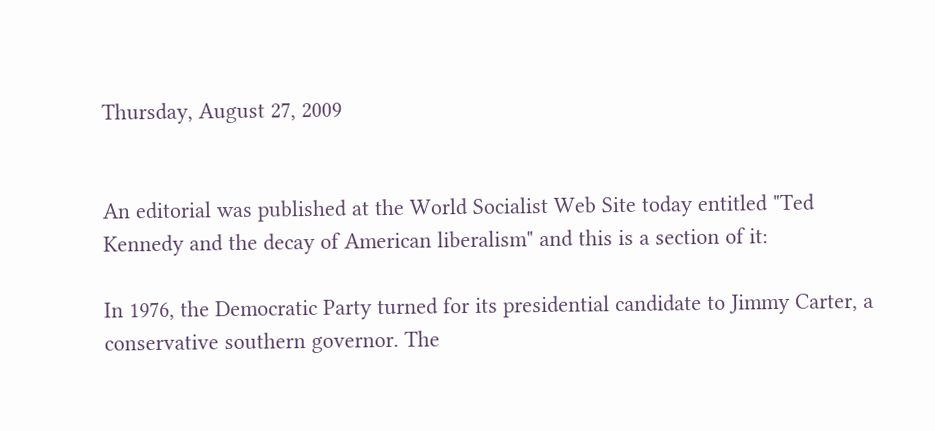Thursday, August 27, 2009


An editorial was published at the World Socialist Web Site today entitled "Ted Kennedy and the decay of American liberalism" and this is a section of it:

In 1976, the Democratic Party turned for its presidential candidate to Jimmy Carter, a conservative southern governor. The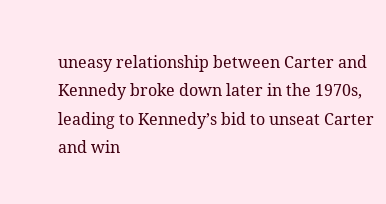uneasy relationship between Carter and Kennedy broke down later in the 1970s, leading to Kennedy’s bid to unseat Carter and win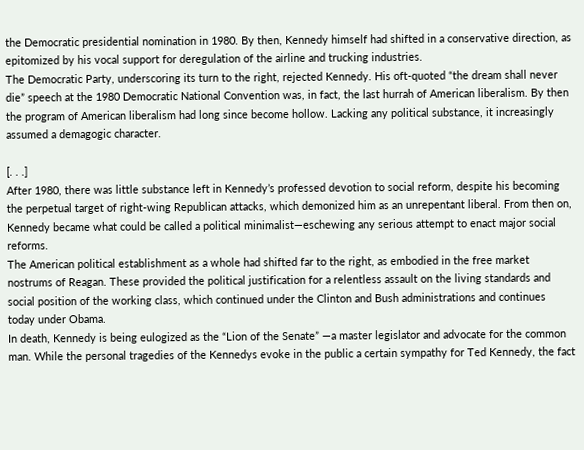the Democratic presidential nomination in 1980. By then, Kennedy himself had shifted in a conservative direction, as epitomized by his vocal support for deregulation of the airline and trucking industries.
The Democratic Party, underscoring its turn to the right, rejected Kennedy. His oft-quoted “the dream shall never die” speech at the 1980 Democratic National Convention was, in fact, the last hurrah of American liberalism. By then the program of American liberalism had long since become hollow. Lacking any political substance, it increasingly assumed a demagogic character.

[. . .]
After 1980, there was little substance left in Kennedy’s professed devotion to social reform, despite his becoming the perpetual target of right-wing Republican attacks, which demonized him as an unrepentant liberal. From then on, Kennedy became what could be called a political minimalist—eschewing any serious attempt to enact major social reforms.
The American political establishment as a whole had shifted far to the right, as embodied in the free market nostrums of Reagan. These provided the political justification for a relentless assault on the living standards and social position of the working class, which continued under the Clinton and Bush administrations and continues today under Obama.
In death, Kennedy is being eulogized as the “Lion of the Senate” —a master legislator and advocate for the common man. While the personal tragedies of the Kennedys evoke in the public a certain sympathy for Ted Kennedy, the fact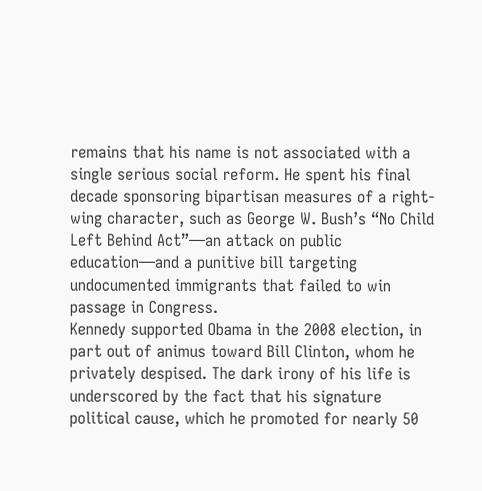remains that his name is not associated with a single serious social reform. He spent his final decade sponsoring bipartisan measures of a right-wing character, such as George W. Bush’s “No Child Left Behind Act”—an attack on public education—and a punitive bill targeting undocumented immigrants that failed to win passage in Congress.
Kennedy supported Obama in the 2008 election, in part out of animus toward Bill Clinton, whom he privately despised. The dark irony of his life is underscored by the fact that his signature political cause, which he promoted for nearly 50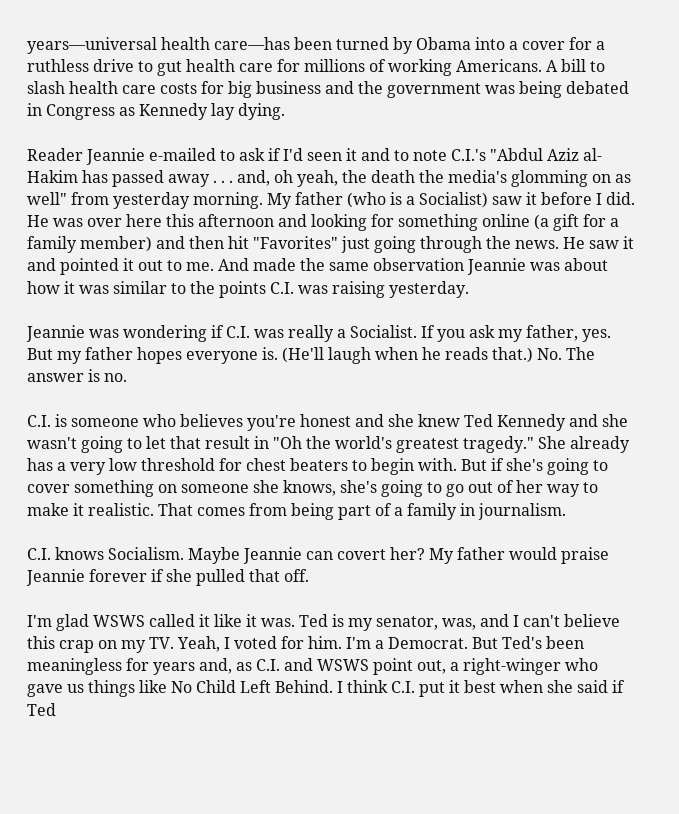years—universal health care—has been turned by Obama into a cover for a ruthless drive to gut health care for millions of working Americans. A bill to slash health care costs for big business and the government was being debated in Congress as Kennedy lay dying.

Reader Jeannie e-mailed to ask if I'd seen it and to note C.I.'s "Abdul Aziz al-Hakim has passed away . . . and, oh yeah, the death the media's glomming on as well" from yesterday morning. My father (who is a Socialist) saw it before I did. He was over here this afternoon and looking for something online (a gift for a family member) and then hit "Favorites" just going through the news. He saw it and pointed it out to me. And made the same observation Jeannie was about how it was similar to the points C.I. was raising yesterday.

Jeannie was wondering if C.I. was really a Socialist. If you ask my father, yes. But my father hopes everyone is. (He'll laugh when he reads that.) No. The answer is no.

C.I. is someone who believes you're honest and she knew Ted Kennedy and she wasn't going to let that result in "Oh the world's greatest tragedy." She already has a very low threshold for chest beaters to begin with. But if she's going to cover something on someone she knows, she's going to go out of her way to make it realistic. That comes from being part of a family in journalism.

C.I. knows Socialism. Maybe Jeannie can covert her? My father would praise Jeannie forever if she pulled that off.

I'm glad WSWS called it like it was. Ted is my senator, was, and I can't believe this crap on my TV. Yeah, I voted for him. I'm a Democrat. But Ted's been meaningless for years and, as C.I. and WSWS point out, a right-winger who gave us things like No Child Left Behind. I think C.I. put it best when she said if Ted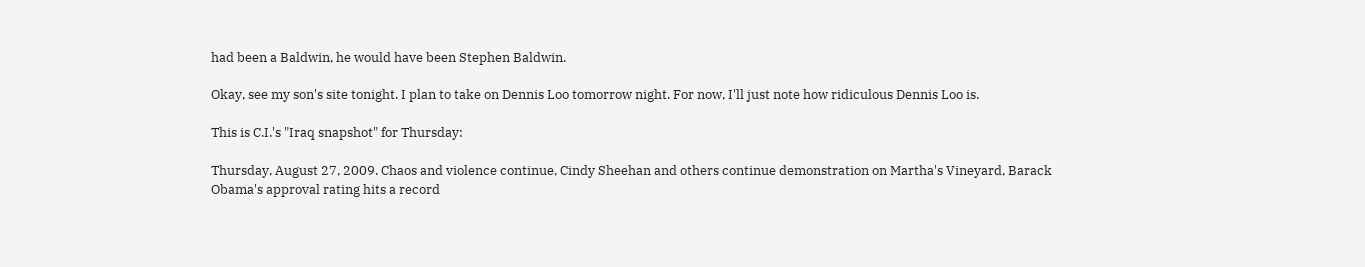had been a Baldwin, he would have been Stephen Baldwin.

Okay, see my son's site tonight. I plan to take on Dennis Loo tomorrow night. For now, I'll just note how ridiculous Dennis Loo is.

This is C.I.'s "Iraq snapshot" for Thursday:

Thursday, August 27, 2009. Chaos and violence continue, Cindy Sheehan and others continue demonstration on Martha's Vineyard, Barack Obama's approval rating hits a record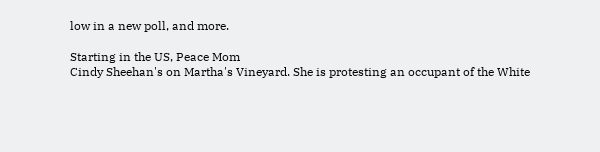low in a new poll, and more.

Starting in the US, Peace Mom
Cindy Sheehan's on Martha's Vineyard. She is protesting an occupant of the White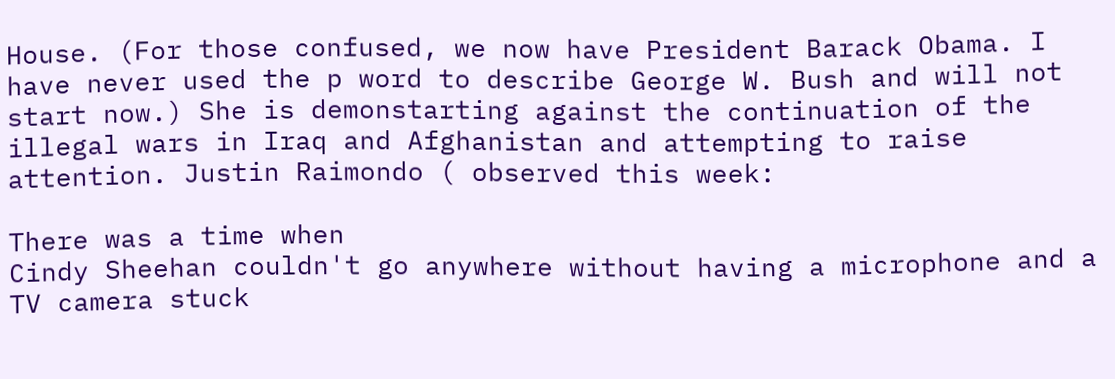House. (For those confused, we now have President Barack Obama. I have never used the p word to describe George W. Bush and will not start now.) She is demonstarting against the continuation of the illegal wars in Iraq and Afghanistan and attempting to raise attention. Justin Raimondo ( observed this week:

There was a time when
Cindy Sheehan couldn't go anywhere without having a microphone and a TV camera stuck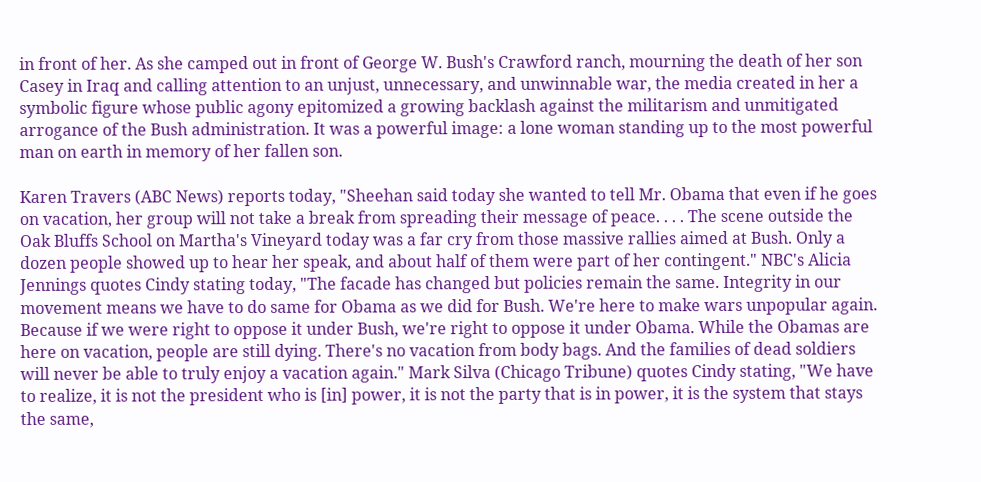in front of her. As she camped out in front of George W. Bush's Crawford ranch, mourning the death of her son Casey in Iraq and calling attention to an unjust, unnecessary, and unwinnable war, the media created in her a symbolic figure whose public agony epitomized a growing backlash against the militarism and unmitigated arrogance of the Bush administration. It was a powerful image: a lone woman standing up to the most powerful man on earth in memory of her fallen son.

Karen Travers (ABC News) reports today, "Sheehan said today she wanted to tell Mr. Obama that even if he goes on vacation, her group will not take a break from spreading their message of peace. . . . The scene outside the Oak Bluffs School on Martha's Vineyard today was a far cry from those massive rallies aimed at Bush. Only a dozen people showed up to hear her speak, and about half of them were part of her contingent." NBC's Alicia Jennings quotes Cindy stating today, "The facade has changed but policies remain the same. Integrity in our movement means we have to do same for Obama as we did for Bush. We're here to make wars unpopular again. Because if we were right to oppose it under Bush, we're right to oppose it under Obama. While the Obamas are here on vacation, people are still dying. There's no vacation from body bags. And the families of dead soldiers will never be able to truly enjoy a vacation again." Mark Silva (Chicago Tribune) quotes Cindy stating, "We have to realize, it is not the president who is [in] power, it is not the party that is in power, it is the system that stays the same,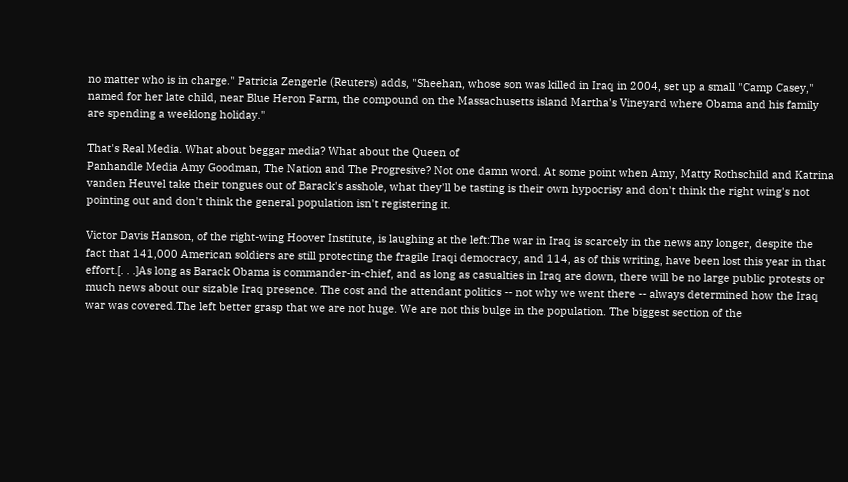no matter who is in charge." Patricia Zengerle (Reuters) adds, "Sheehan, whose son was killed in Iraq in 2004, set up a small "Camp Casey," named for her late child, near Blue Heron Farm, the compound on the Massachusetts island Martha's Vineyard where Obama and his family are spending a weeklong holiday."

That's Real Media. What about beggar media? What about the Queen of
Panhandle Media Amy Goodman, The Nation and The Progresive? Not one damn word. At some point when Amy, Matty Rothschild and Katrina vanden Heuvel take their tongues out of Barack's asshole, what they'll be tasting is their own hypocrisy and don't think the right wing's not pointing out and don't think the general population isn't registering it.

Victor Davis Hanson, of the right-wing Hoover Institute, is laughing at the left:The war in Iraq is scarcely in the news any longer, despite the fact that 141,000 American soldiers are still protecting the fragile Iraqi democracy, and 114, as of this writing, have been lost this year in that effort.[. . .]As long as Barack Obama is commander-in-chief, and as long as casualties in Iraq are down, there will be no large public protests or much news about our sizable Iraq presence. The cost and the attendant politics -- not why we went there -- always determined how the Iraq war was covered.The left better grasp that we are not huge. We are not this bulge in the population. The biggest section of the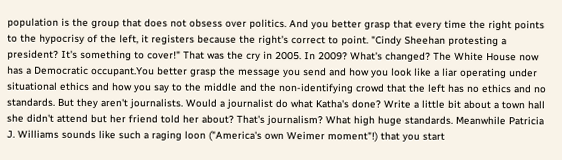population is the group that does not obsess over politics. And you better grasp that every time the right points to the hypocrisy of the left, it registers because the right's correct to point. "Cindy Sheehan protesting a president? It's something to cover!" That was the cry in 2005. In 2009? What's changed? The White House now has a Democratic occupant.You better grasp the message you send and how you look like a liar operating under situational ethics and how you say to the middle and the non-identifying crowd that the left has no ethics and no standards. But they aren't journalists. Would a journalist do what Katha's done? Write a little bit about a town hall she didn't attend but her friend told her about? That's journalism? What high huge standards. Meanwhile Patricia J. Williams sounds like such a raging loon ("America's own Weimer moment"!) that you start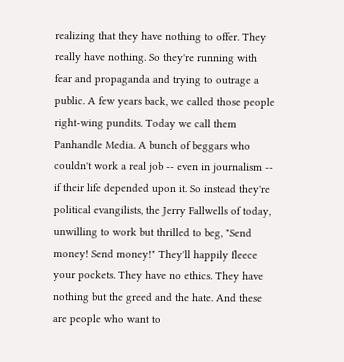realizing that they have nothing to offer. They really have nothing. So they're running with fear and propaganda and trying to outrage a public. A few years back, we called those people right-wing pundits. Today we call them Panhandle Media. A bunch of beggars who couldn't work a real job -- even in journalism -- if their life depended upon it. So instead they're political evangilists, the Jerry Fallwells of today, unwilling to work but thrilled to beg, "Send money! Send money!" They'll happily fleece your pockets. They have no ethics. They have nothing but the greed and the hate. And these are people who want to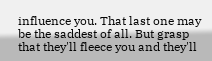influence you. That last one may be the saddest of all. But grasp that they'll fleece you and they'll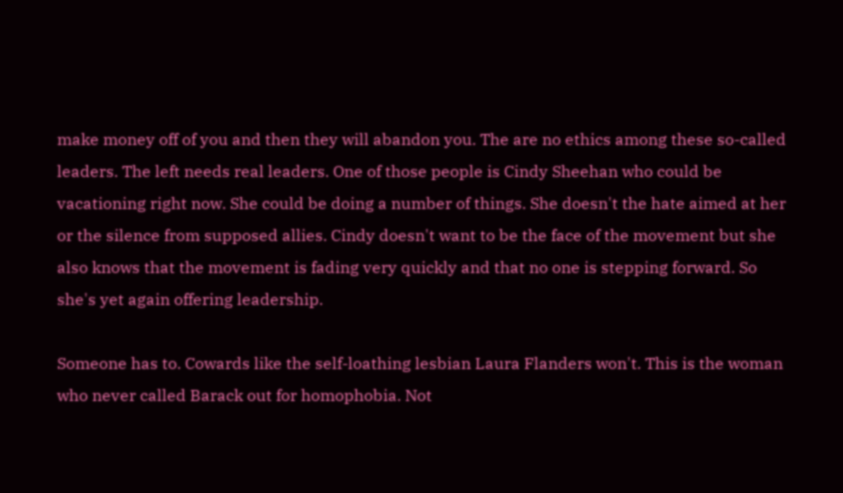make money off of you and then they will abandon you. The are no ethics among these so-called leaders. The left needs real leaders. One of those people is Cindy Sheehan who could be vacationing right now. She could be doing a number of things. She doesn't the hate aimed at her or the silence from supposed allies. Cindy doesn't want to be the face of the movement but she also knows that the movement is fading very quickly and that no one is stepping forward. So she's yet again offering leadership.

Someone has to. Cowards like the self-loathing lesbian Laura Flanders won't. This is the woman who never called Barack out for homophobia. Not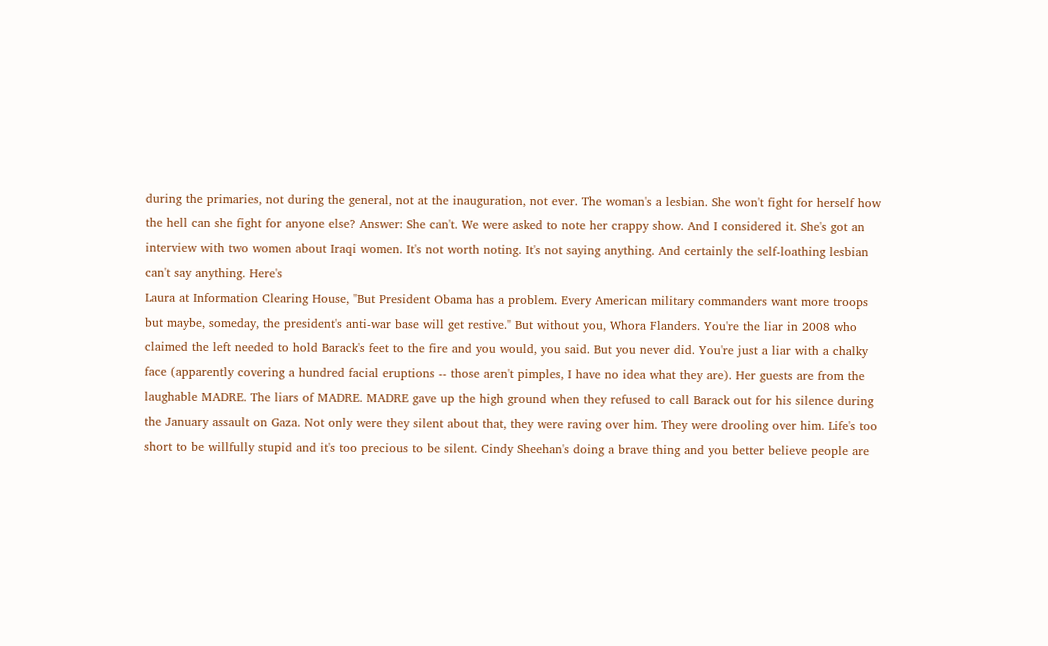during the primaries, not during the general, not at the inauguration, not ever. The woman's a lesbian. She won't fight for herself how the hell can she fight for anyone else? Answer: She can't. We were asked to note her crappy show. And I considered it. She's got an interview with two women about Iraqi women. It's not worth noting. It's not saying anything. And certainly the self-loathing lesbian can't say anything. Here's
Laura at Information Clearing House, "But President Obama has a problem. Every American military commanders want more troops but maybe, someday, the president's anti-war base will get restive." But without you, Whora Flanders. You're the liar in 2008 who claimed the left needed to hold Barack's feet to the fire and you would, you said. But you never did. You're just a liar with a chalky face (apparently covering a hundred facial eruptions -- those aren't pimples, I have no idea what they are). Her guests are from the laughable MADRE. The liars of MADRE. MADRE gave up the high ground when they refused to call Barack out for his silence during the January assault on Gaza. Not only were they silent about that, they were raving over him. They were drooling over him. Life's too short to be willfully stupid and it's too precious to be silent. Cindy Sheehan's doing a brave thing and you better believe people are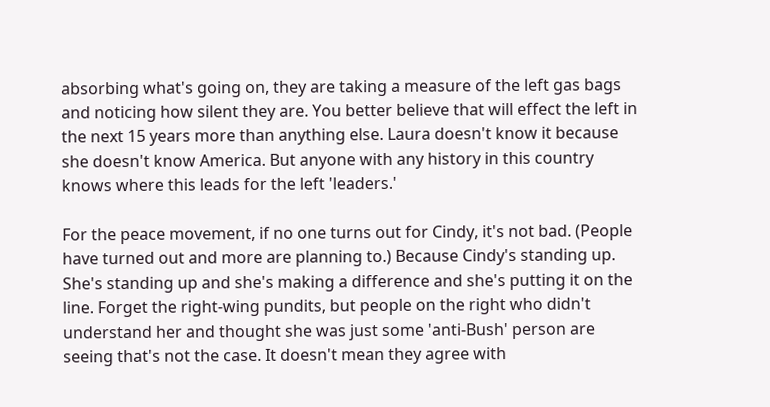absorbing what's going on, they are taking a measure of the left gas bags and noticing how silent they are. You better believe that will effect the left in the next 15 years more than anything else. Laura doesn't know it because she doesn't know America. But anyone with any history in this country knows where this leads for the left 'leaders.'

For the peace movement, if no one turns out for Cindy, it's not bad. (People have turned out and more are planning to.) Because Cindy's standing up. She's standing up and she's making a difference and she's putting it on the line. Forget the right-wing pundits, but people on the right who didn't understand her and thought she was just some 'anti-Bush' person are seeing that's not the case. It doesn't mean they agree with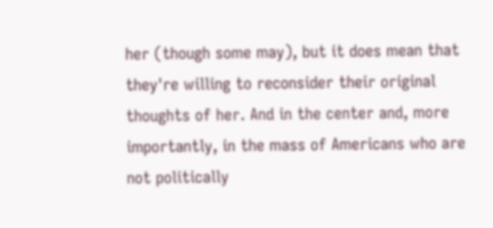her (though some may), but it does mean that they're willing to reconsider their original thoughts of her. And in the center and, more importantly, in the mass of Americans who are not politically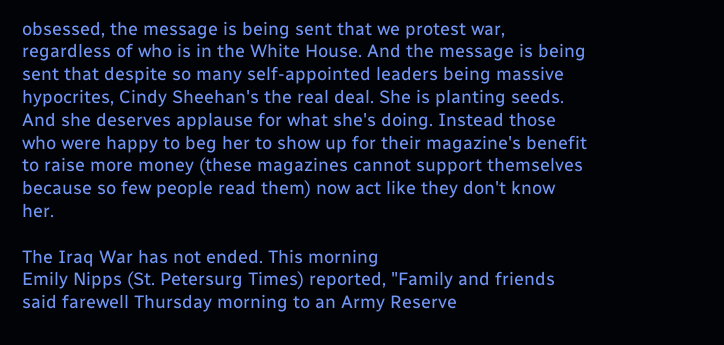obsessed, the message is being sent that we protest war, regardless of who is in the White House. And the message is being sent that despite so many self-appointed leaders being massive hypocrites, Cindy Sheehan's the real deal. She is planting seeds. And she deserves applause for what she's doing. Instead those who were happy to beg her to show up for their magazine's benefit to raise more money (these magazines cannot support themselves because so few people read them) now act like they don't know her.

The Iraq War has not ended. This morning
Emily Nipps (St. Petersurg Times) reported, "Family and friends said farewell Thursday morning to an Army Reserve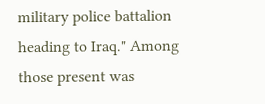military police battalion heading to Iraq." Among those present was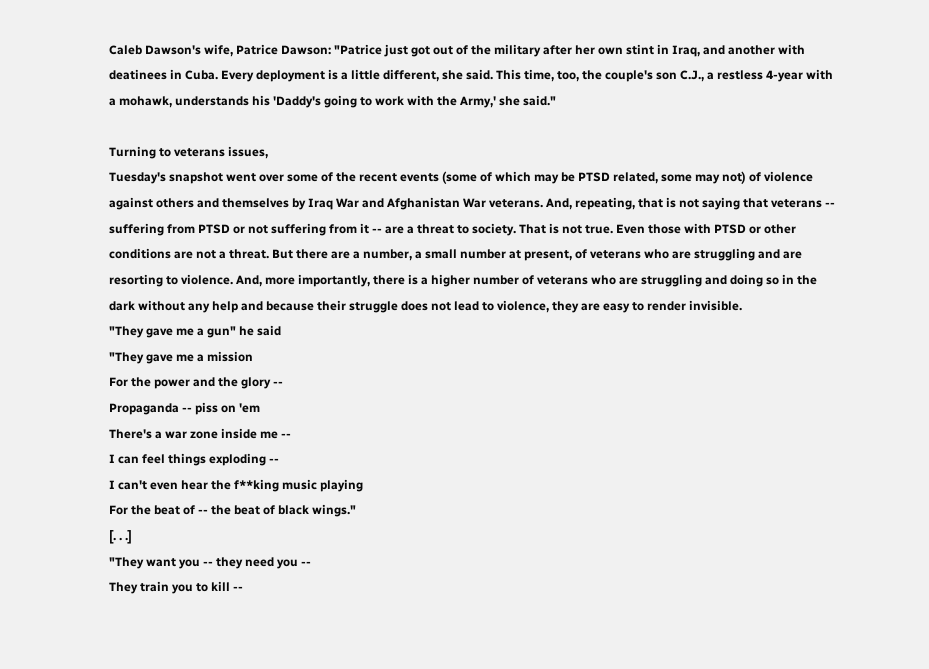Caleb Dawson's wife, Patrice Dawson: "Patrice just got out of the military after her own stint in Iraq, and another with deatinees in Cuba. Every deployment is a little different, she said. This time, too, the couple's son C.J., a restless 4-year with a mohawk, understands his 'Daddy's going to work with the Army,' she said."

Turning to veterans issues,
Tuesday's snapshot went over some of the recent events (some of which may be PTSD related, some may not) of violence against others and themselves by Iraq War and Afghanistan War veterans. And, repeating, that is not saying that veterans -- suffering from PTSD or not suffering from it -- are a threat to society. That is not true. Even those with PTSD or other conditions are not a threat. But there are a number, a small number at present, of veterans who are struggling and are resorting to violence. And, more importantly, there is a higher number of veterans who are struggling and doing so in the dark without any help and because their struggle does not lead to violence, they are easy to render invisible.
"They gave me a gun" he said
"They gave me a mission
For the power and the glory --
Propaganda -- piss on 'em
There's a war zone inside me --
I can feel things exploding --
I can't even hear the f**king music playing
For the beat of -- the beat of black wings."
[. . .]
"They want you -- they need you --
They train you to kill --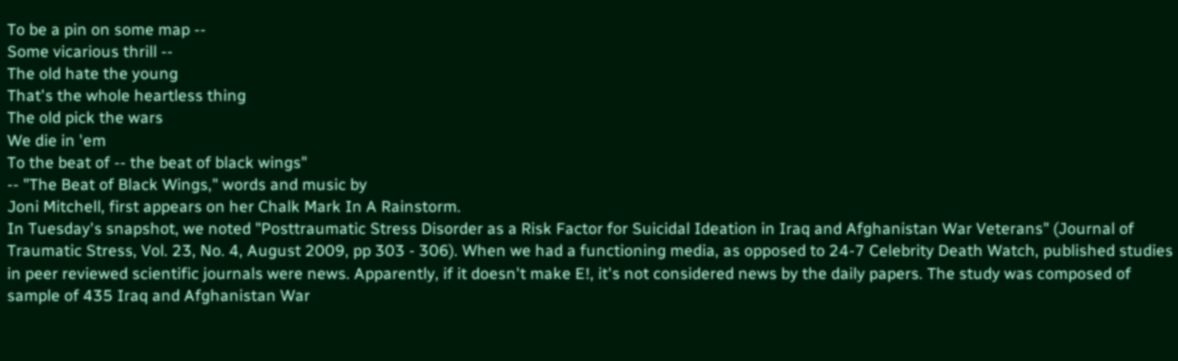To be a pin on some map --
Some vicarious thrill --
The old hate the young
That's the whole heartless thing
The old pick the wars
We die in 'em
To the beat of -- the beat of black wings"
-- "The Beat of Black Wings," words and music by
Joni Mitchell, first appears on her Chalk Mark In A Rainstorm.
In Tuesday's snapshot, we noted "Posttraumatic Stress Disorder as a Risk Factor for Suicidal Ideation in Iraq and Afghanistan War Veterans" (Journal of Traumatic Stress, Vol. 23, No. 4, August 2009, pp 303 - 306). When we had a functioning media, as opposed to 24-7 Celebrity Death Watch, published studies in peer reviewed scientific journals were news. Apparently, if it doesn't make E!, it's not considered news by the daily papers. The study was composed of sample of 435 Iraq and Afghanistan War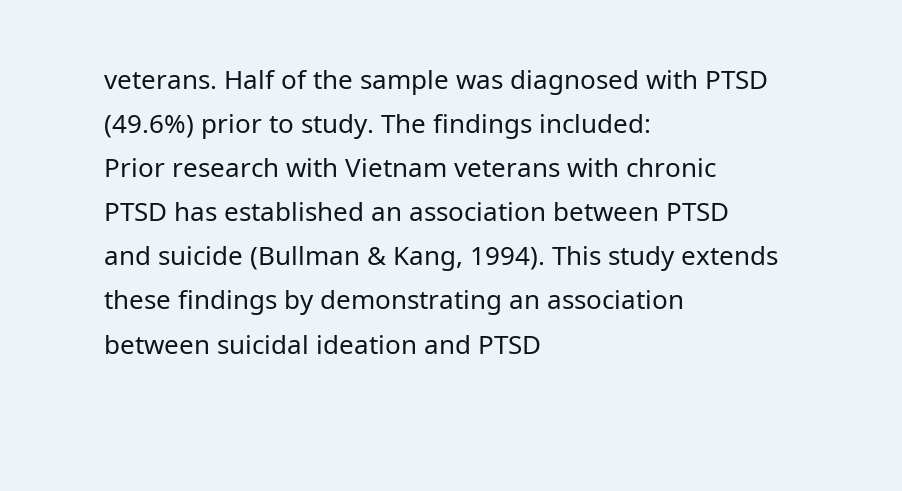veterans. Half of the sample was diagnosed with PTSD (49.6%) prior to study. The findings included:
Prior research with Vietnam veterans with chronic PTSD has established an association between PTSD and suicide (Bullman & Kang, 1994). This study extends these findings by demonstrating an association between suicidal ideation and PTSD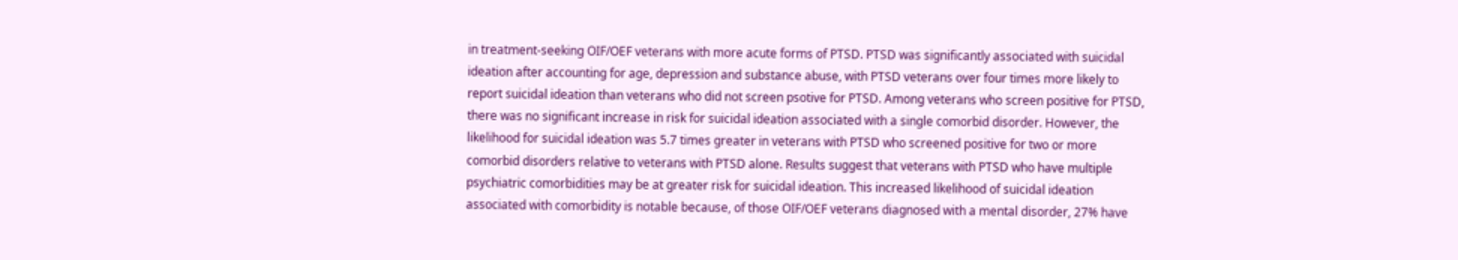in treatment-seeking OIF/OEF veterans with more acute forms of PTSD. PTSD was significantly associated with suicidal ideation after accounting for age, depression and substance abuse, with PTSD veterans over four times more likely to report suicidal ideation than veterans who did not screen psotive for PTSD. Among veterans who screen positive for PTSD, there was no significant increase in risk for suicidal ideation associated with a single comorbid disorder. However, the likelihood for suicidal ideation was 5.7 times greater in veterans with PTSD who screened positive for two or more comorbid disorders relative to veterans with PTSD alone. Results suggest that veterans with PTSD who have multiple psychiatric comorbidities may be at greater risk for suicidal ideation. This increased likelihood of suicidal ideation associated with comorbidity is notable because, of those OIF/OEF veterans diagnosed with a mental disorder, 27% have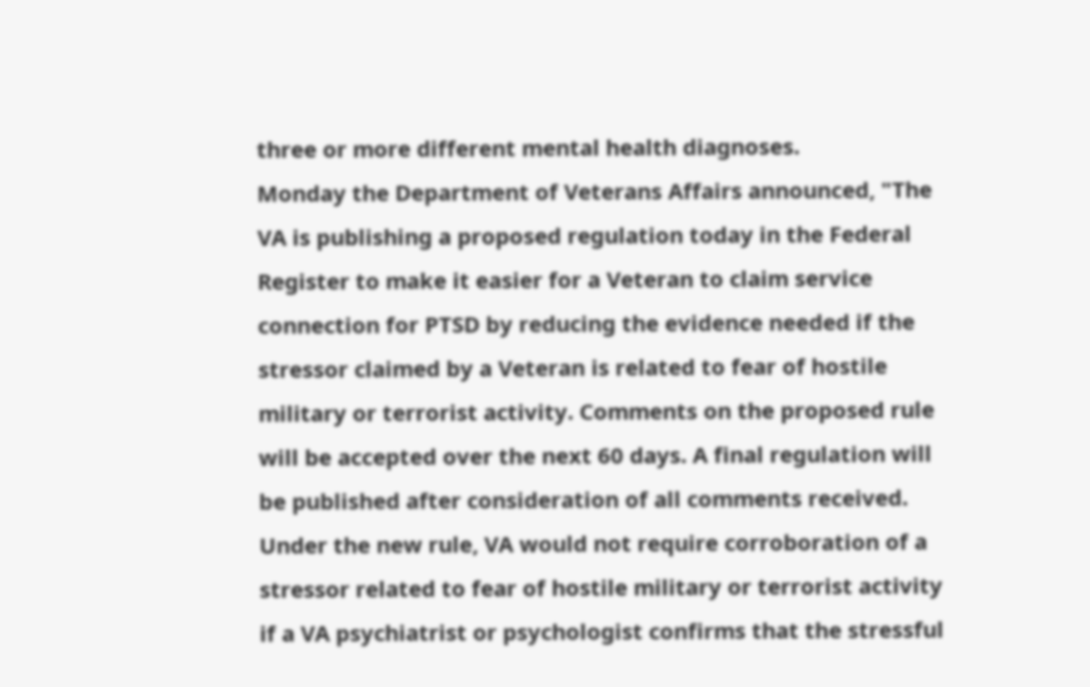three or more different mental health diagnoses.
Monday the Department of Veterans Affairs announced, "The VA is publishing a proposed regulation today in the Federal Register to make it easier for a Veteran to claim service connection for PTSD by reducing the evidence needed if the stressor claimed by a Veteran is related to fear of hostile military or terrorist activity. Comments on the proposed rule will be accepted over the next 60 days. A final regulation will be published after consideration of all comments received. Under the new rule, VA would not require corroboration of a stressor related to fear of hostile military or terrorist activity if a VA psychiatrist or psychologist confirms that the stressful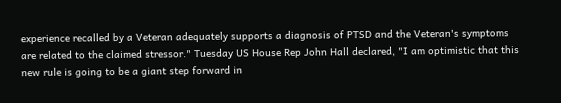experience recalled by a Veteran adequately supports a diagnosis of PTSD and the Veteran's symptoms are related to the claimed stressor." Tuesday US House Rep John Hall declared, "I am optimistic that this new rule is going to be a giant step forward in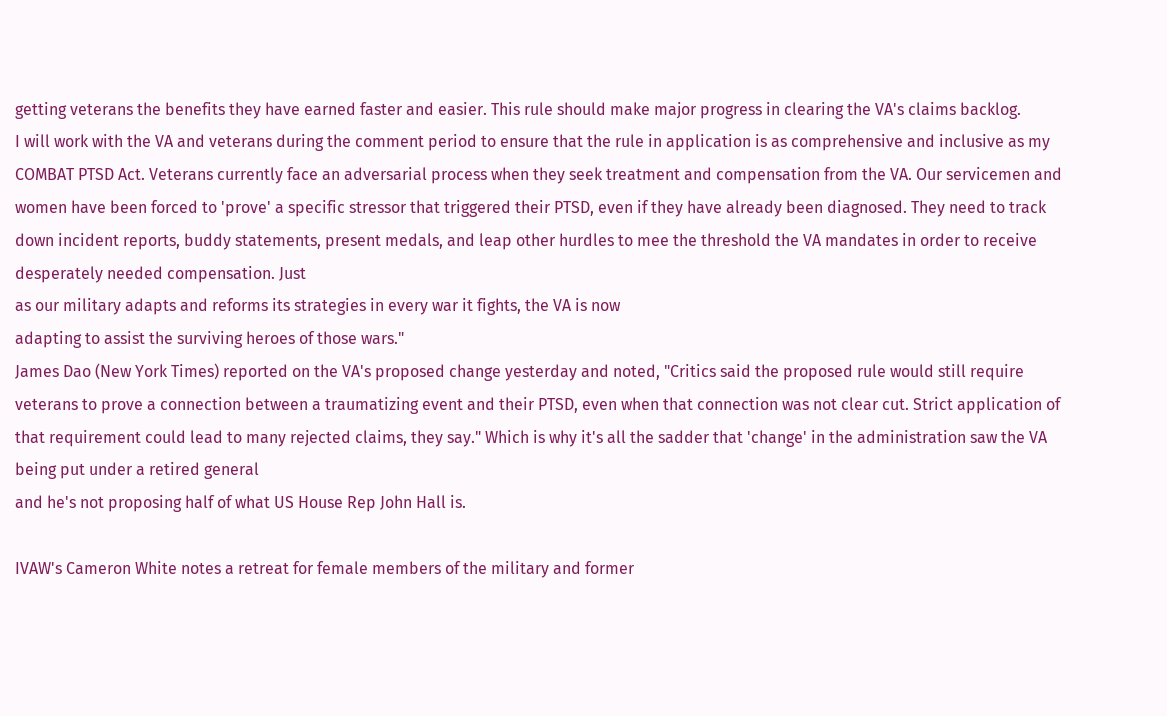getting veterans the benefits they have earned faster and easier. This rule should make major progress in clearing the VA's claims backlog.
I will work with the VA and veterans during the comment period to ensure that the rule in application is as comprehensive and inclusive as my COMBAT PTSD Act. Veterans currently face an adversarial process when they seek treatment and compensation from the VA. Our servicemen and women have been forced to 'prove' a specific stressor that triggered their PTSD, even if they have already been diagnosed. They need to track down incident reports, buddy statements, present medals, and leap other hurdles to mee the threshold the VA mandates in order to receive desperately needed compensation. Just
as our military adapts and reforms its strategies in every war it fights, the VA is now
adapting to assist the surviving heroes of those wars."
James Dao (New York Times) reported on the VA's proposed change yesterday and noted, "Critics said the proposed rule would still require veterans to prove a connection between a traumatizing event and their PTSD, even when that connection was not clear cut. Strict application of that requirement could lead to many rejected claims, they say." Which is why it's all the sadder that 'change' in the administration saw the VA being put under a retired general
and he's not proposing half of what US House Rep John Hall is.

IVAW's Cameron White notes a retreat for female members of the military and former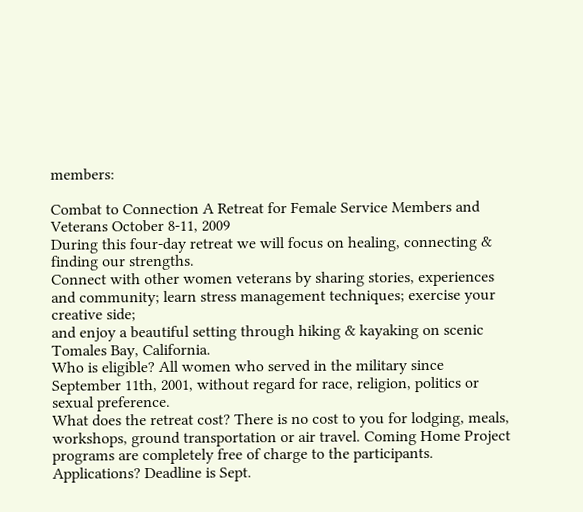members:

Combat to Connection A Retreat for Female Service Members and Veterans October 8-11, 2009
During this four-day retreat we will focus on healing, connecting & finding our strengths.
Connect with other women veterans by sharing stories, experiences and community; learn stress management techniques; exercise your creative side;
and enjoy a beautiful setting through hiking & kayaking on scenic Tomales Bay, California.
Who is eligible? All women who served in the military since September 11th, 2001, without regard for race, religion, politics or sexual preference.
What does the retreat cost? There is no cost to you for lodging, meals, workshops, ground transportation or air travel. Coming Home Project programs are completely free of charge to the participants.
Applications? Deadline is Sept.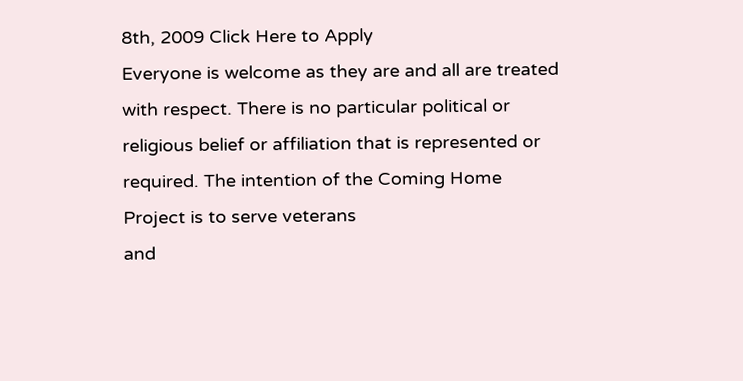8th, 2009 Click Here to Apply
Everyone is welcome as they are and all are treated with respect. There is no particular political or religious belief or affiliation that is represented or required. The intention of the Coming Home Project is to serve veterans
and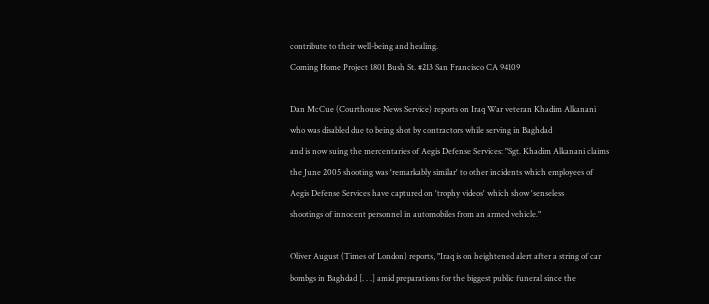contribute to their well-being and healing.
Coming Home Project 1801 Bush St. #213 San Francisco CA 94109

Dan McCue (Courthouse News Service) reports on Iraq War veteran Khadim Alkanani who was disabled due to being shot by contractors while serving in Baghdad
and is now suing the mercentaries of Aegis Defense Services: "Sgt. Khadim Alkanani claims the June 2005 shooting was 'remarkably similar' to other incidents which employees of Aegis Defense Services have captured on 'trophy videos' which show 'senseless
shootings of innocent personnel in automobiles from an armed vehicle."

Oliver August (Times of London) reports, "Iraq is on heightened alert after a string of car bombgs in Baghdad [. . .] amid preparations for the biggest public funeral since the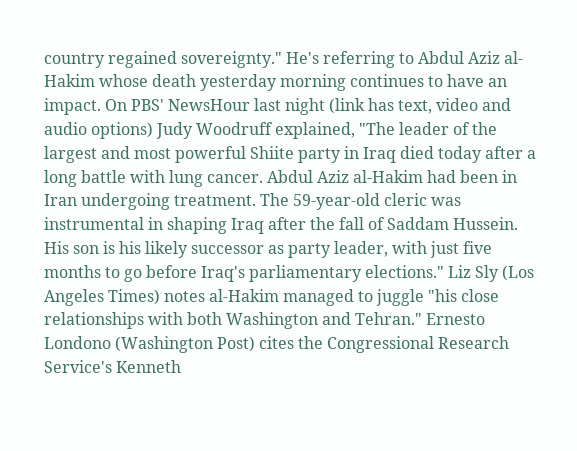country regained sovereignty." He's referring to Abdul Aziz al-Hakim whose death yesterday morning continues to have an impact. On PBS' NewsHour last night (link has text, video and audio options) Judy Woodruff explained, "The leader of the largest and most powerful Shiite party in Iraq died today after a long battle with lung cancer. Abdul Aziz al-Hakim had been in Iran undergoing treatment. The 59-year-old cleric was instrumental in shaping Iraq after the fall of Saddam Hussein. His son is his likely successor as party leader, with just five months to go before Iraq's parliamentary elections." Liz Sly (Los Angeles Times) notes al-Hakim managed to juggle "his close relationships with both Washington and Tehran." Ernesto Londono (Washington Post) cites the Congressional Research Service's Kenneth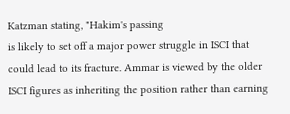Katzman stating, "Hakim's passing
is likely to set off a major power struggle in ISCI that could lead to its fracture. Ammar is viewed by the older ISCI figures as inheriting the position rather than earning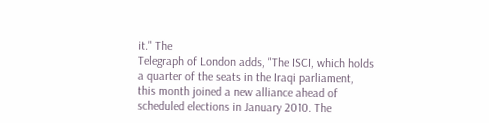it." The
Telegraph of London adds, "The ISCI, which holds a quarter of the seats in the Iraqi parliament, this month joined a new alliance ahead of scheduled elections in January 2010. The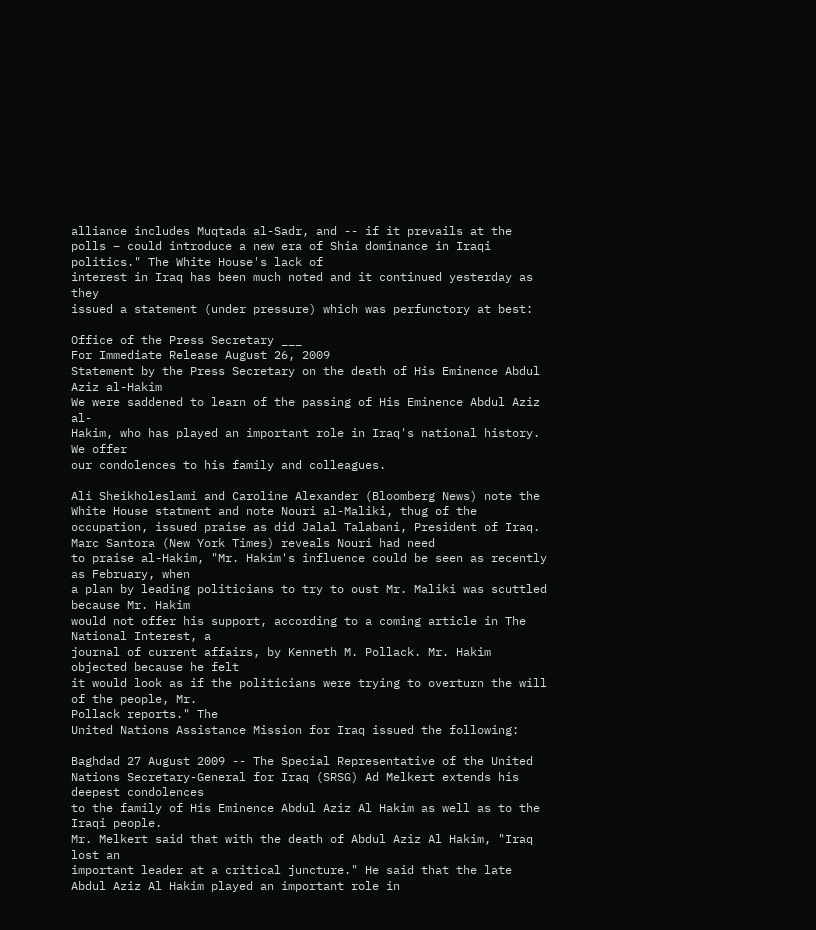alliance includes Muqtada al-Sadr, and -- if it prevails at the polls – could introduce a new era of Shia dominance in Iraqi politics." The White House's lack of
interest in Iraq has been much noted and it continued yesterday as they
issued a statement (under pressure) which was perfunctory at best:

Office of the Press Secretary ___
For Immediate Release August 26, 2009
Statement by the Press Secretary on the death of His Eminence Abdul Aziz al-Hakim
We were saddened to learn of the passing of His Eminence Abdul Aziz al-
Hakim, who has played an important role in Iraq's national history. We offer
our condolences to his family and colleagues.

Ali Sheikholeslami and Caroline Alexander (Bloomberg News) note the White House statment and note Nouri al-Maliki, thug of the occupation, issued praise as did Jalal Talabani, President of Iraq. Marc Santora (New York Times) reveals Nouri had need
to praise al-Hakim, "Mr. Hakim's influence could be seen as recently as February, when
a plan by leading politicians to try to oust Mr. Maliki was scuttled because Mr. Hakim
would not offer his support, according to a coming article in The National Interest, a
journal of current affairs, by Kenneth M. Pollack. Mr. Hakim objected because he felt
it would look as if the politicians were trying to overturn the will of the people, Mr.
Pollack reports." The
United Nations Assistance Mission for Iraq issued the following:

Baghdad 27 August 2009 -- The Special Representative of the United Nations Secretary-General for Iraq (SRSG) Ad Melkert extends his deepest condolences
to the family of His Eminence Abdul Aziz Al Hakim as well as to the Iraqi people.
Mr. Melkert said that with the death of Abdul Aziz Al Hakim, "Iraq lost an
important leader at a critical juncture." He said that the late Abdul Aziz Al Hakim played an important role in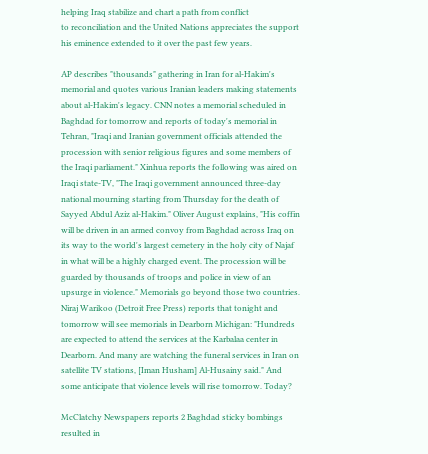helping Iraq stabilize and chart a path from conflict
to reconciliation and the United Nations appreciates the support his eminence extended to it over the past few years.

AP describes "thousands" gathering in Iran for al-Hakim's memorial and quotes various Iranian leaders making statements about al-Hakim's legacy. CNN notes a memorial scheduled in Baghdad for tomorrow and reports of today's memorial in Tehran, "Iraqi and Iranian government officials attended the procession with senior religious figures and some members of the Iraqi parliament." Xinhua reports the following was aired on Iraqi state-TV, "The Iraqi government announced three-day national mourning starting from Thursday for the death of Sayyed Abdul Aziz al-Hakim." Oliver August explains, "His coffin will be driven in an armed convoy from Baghdad across Iraq on its way to the world's largest cemetery in the holy city of Najaf in what will be a highly charged event. The procession will be guarded by thousands of troops and police in view of an upsurge in violence." Memorials go beyond those two countries. Niraj Warikoo (Detroit Free Press) reports that tonight and tomorrow will see memorials in Dearborn Michigan: "Hundreds are expected to attend the services at the Karbalaa center in Dearborn. And many are watching the funeral services in Iran on satellite TV stations, [Iman Husham] Al-Husainy said." And some anticipate that violence levels will rise tomorrow. Today?

McClatchy Newspapers reports 2 Baghdad sticky bombings resulted in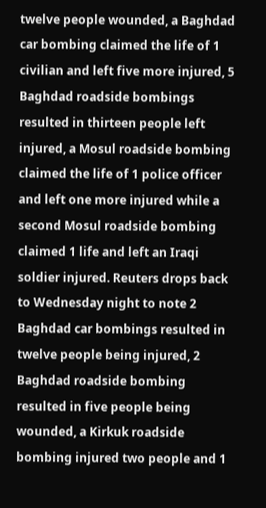twelve people wounded, a Baghdad car bombing claimed the life of 1 civilian and left five more injured, 5 Baghdad roadside bombings resulted in thirteen people left injured, a Mosul roadside bombing claimed the life of 1 police officer and left one more injured while a second Mosul roadside bombing claimed 1 life and left an Iraqi soldier injured. Reuters drops back to Wednesday night to note 2 Baghdad car bombings resulted in twelve people being injured, 2 Baghdad roadside bombing resulted in five people being wounded, a Kirkuk roadside bombing injured two people and 1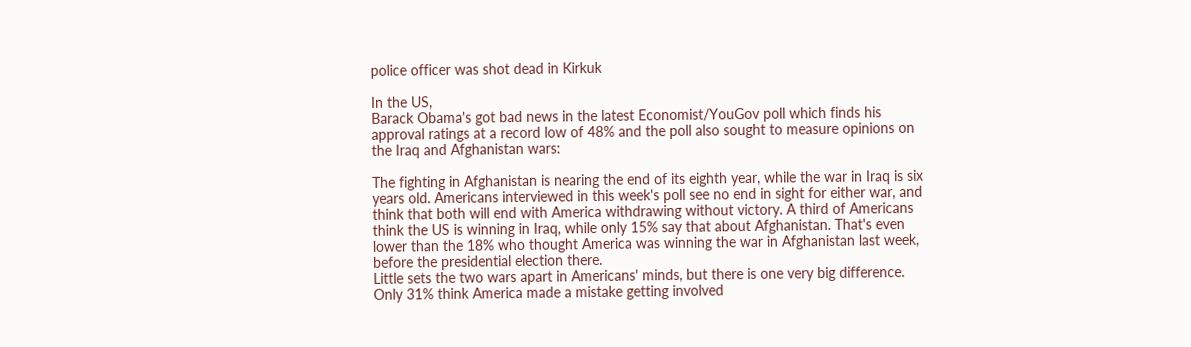police officer was shot dead in Kirkuk

In the US,
Barack Obama's got bad news in the latest Economist/YouGov poll which finds his approval ratings at a record low of 48% and the poll also sought to measure opinions on the Iraq and Afghanistan wars:

The fighting in Afghanistan is nearing the end of its eighth year, while the war in Iraq is six years old. Americans interviewed in this week's poll see no end in sight for either war, and think that both will end with America withdrawing without victory. A third of Americans think the US is winning in Iraq, while only 15% say that about Afghanistan. That's even lower than the 18% who thought America was winning the war in Afghanistan last week, before the presidential election there.
Little sets the two wars apart in Americans' minds, but there is one very big difference. Only 31% think America made a mistake getting involved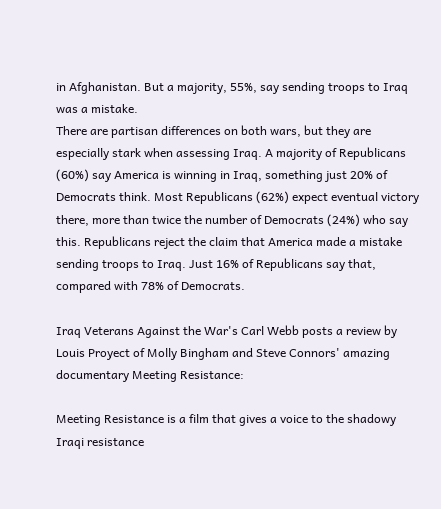in Afghanistan. But a majority, 55%, say sending troops to Iraq was a mistake.
There are partisan differences on both wars, but they are especially stark when assessing Iraq. A majority of Republicans (60%) say America is winning in Iraq, something just 20% of Democrats think. Most Republicans (62%) expect eventual victory there, more than twice the number of Democrats (24%) who say this. Republicans reject the claim that America made a mistake sending troops to Iraq. Just 16% of Republicans say that, compared with 78% of Democrats.

Iraq Veterans Against the War's Carl Webb posts a review by Louis Proyect of Molly Bingham and Steve Connors' amazing documentary Meeting Resistance:

Meeting Resistance is a film that gives a voice to the shadowy Iraqi resistance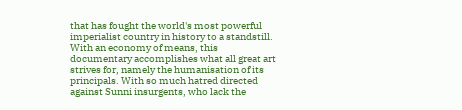that has fought the world's most powerful imperialist country in history to a standstill. With an economy of means, this documentary accomplishes what all great art strives for, namely the humanisation of its principals. With so much hatred directed against Sunni insurgents, who lack the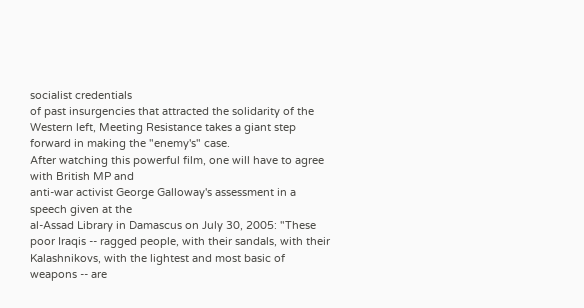socialist credentials
of past insurgencies that attracted the solidarity of the Western left, Meeting Resistance takes a giant step forward in making the "enemy's" case.
After watching this powerful film, one will have to agree with British MP and
anti-war activist George Galloway's assessment in a speech given at the
al-Assad Library in Damascus on July 30, 2005: "These poor Iraqis -- ragged people, with their sandals, with their Kalashnikovs, with the lightest and most basic of weapons -- are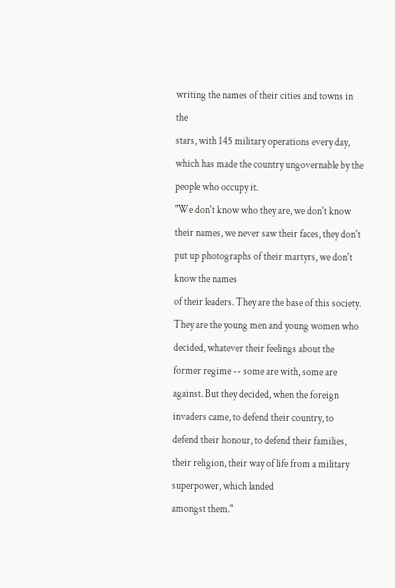writing the names of their cities and towns in the
stars, with 145 military operations every day, which has made the country ungovernable by the people who occupy it.
"We don't know who they are, we don't know their names, we never saw their faces, they don't put up photographs of their martyrs, we don't know the names
of their leaders. They are the base of this society. They are the young men and young women who decided, whatever their feelings about the former regime -- some are with, some are against. But they decided, when the foreign invaders came, to defend their country, to defend their honour, to defend their families, their religion, their way of life from a military superpower, which landed
amongst them."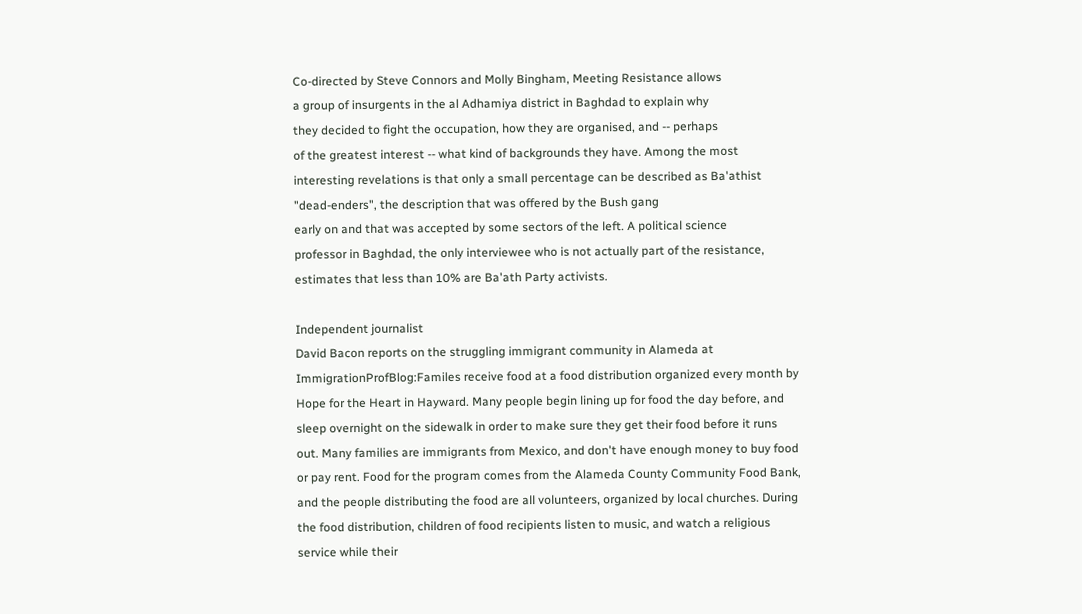Co-directed by Steve Connors and Molly Bingham, Meeting Resistance allows
a group of insurgents in the al Adhamiya district in Baghdad to explain why
they decided to fight the occupation, how they are organised, and -- perhaps
of the greatest interest -- what kind of backgrounds they have. Among the most interesting revelations is that only a small percentage can be described as Ba'athist "dead-enders", the description that was offered by the Bush gang
early on and that was accepted by some sectors of the left. A political science
professor in Baghdad, the only interviewee who is not actually part of the resistance, estimates that less than 10% are Ba'ath Party activists.

Independent journalist
David Bacon reports on the struggling immigrant community in Alameda at ImmigrationProfBlog:Familes receive food at a food distribution organized every month by Hope for the Heart in Hayward. Many people begin lining up for food the day before, and sleep overnight on the sidewalk in order to make sure they get their food before it runs out. Many families are immigrants from Mexico, and don't have enough money to buy food or pay rent. Food for the program comes from the Alameda County Community Food Bank, and the people distributing the food are all volunteers, organized by local churches. During the food distribution, children of food recipients listen to music, and watch a religious service while their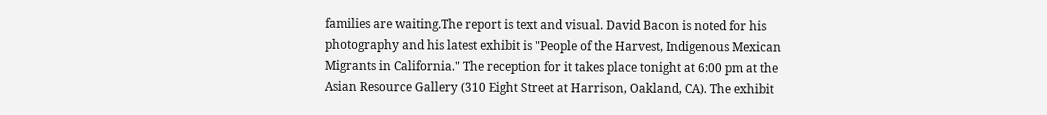families are waiting.The report is text and visual. David Bacon is noted for his photography and his latest exhibit is "People of the Harvest, Indigenous Mexican Migrants in California." The reception for it takes place tonight at 6:00 pm at the Asian Resource Gallery (310 Eight Street at Harrison, Oakland, CA). The exhibit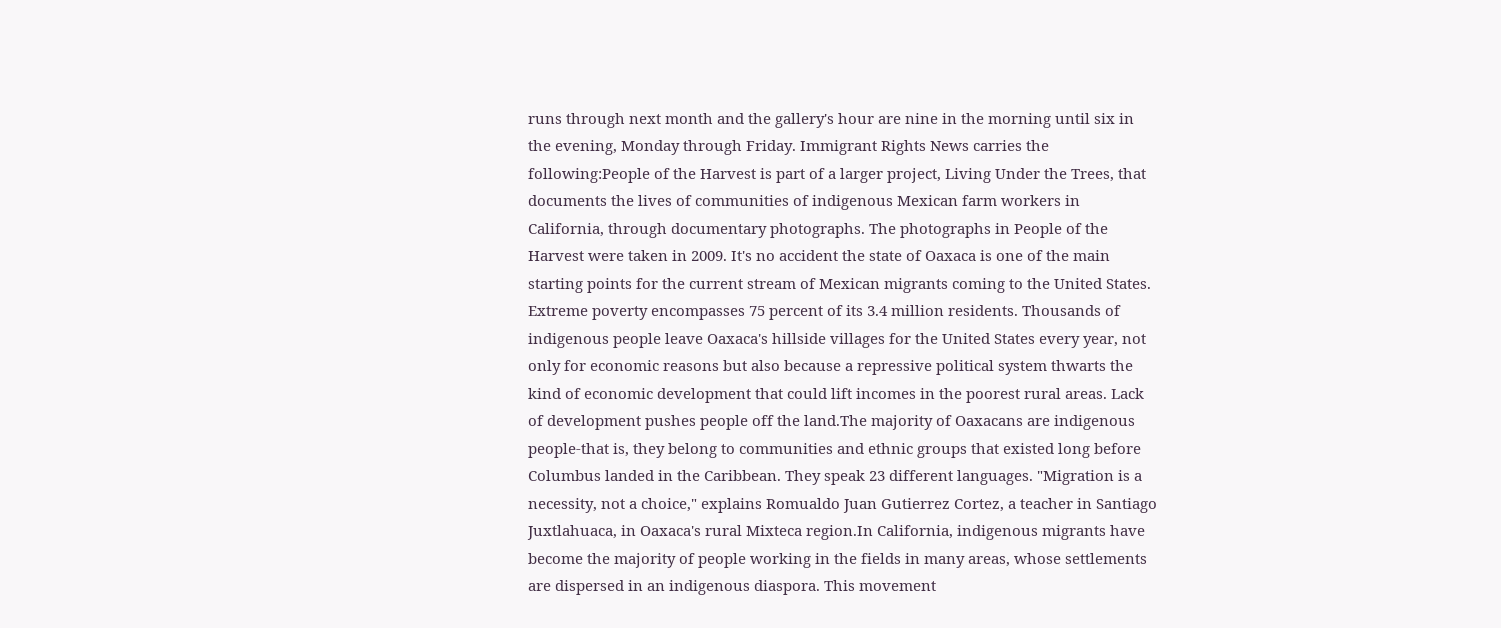runs through next month and the gallery's hour are nine in the morning until six in the evening, Monday through Friday. Immigrant Rights News carries the following:People of the Harvest is part of a larger project, Living Under the Trees, that documents the lives of communities of indigenous Mexican farm workers in California, through documentary photographs. The photographs in People of the Harvest were taken in 2009. It's no accident the state of Oaxaca is one of the main starting points for the current stream of Mexican migrants coming to the United States. Extreme poverty encompasses 75 percent of its 3.4 million residents. Thousands of indigenous people leave Oaxaca's hillside villages for the United States every year, not only for economic reasons but also because a repressive political system thwarts the kind of economic development that could lift incomes in the poorest rural areas. Lack of development pushes people off the land.The majority of Oaxacans are indigenous people-that is, they belong to communities and ethnic groups that existed long before Columbus landed in the Caribbean. They speak 23 different languages. "Migration is a necessity, not a choice," explains Romualdo Juan Gutierrez Cortez, a teacher in Santiago Juxtlahuaca, in Oaxaca's rural Mixteca region.In California, indigenous migrants have become the majority of people working in the fields in many areas, whose settlements are dispersed in an indigenous diaspora. This movement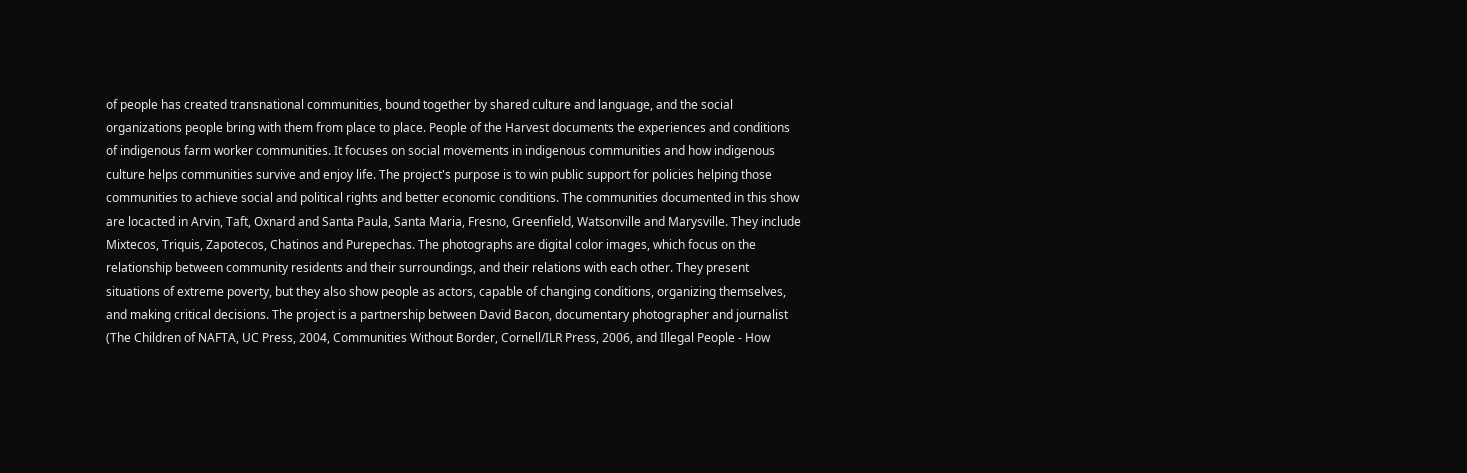of people has created transnational communities, bound together by shared culture and language, and the social organizations people bring with them from place to place. People of the Harvest documents the experiences and conditions of indigenous farm worker communities. It focuses on social movements in indigenous communities and how indigenous culture helps communities survive and enjoy life. The project's purpose is to win public support for policies helping those communities to achieve social and political rights and better economic conditions. The communities documented in this show are locacted in Arvin, Taft, Oxnard and Santa Paula, Santa Maria, Fresno, Greenfield, Watsonville and Marysville. They include Mixtecos, Triquis, Zapotecos, Chatinos and Purepechas. The photographs are digital color images, which focus on the relationship between community residents and their surroundings, and their relations with each other. They present situations of extreme poverty, but they also show people as actors, capable of changing conditions, organizing themselves, and making critical decisions. The project is a partnership between David Bacon, documentary photographer and journalist (The Children of NAFTA, UC Press, 2004, Communities Without Border, Cornell/ILR Press, 2006, and Illegal People - How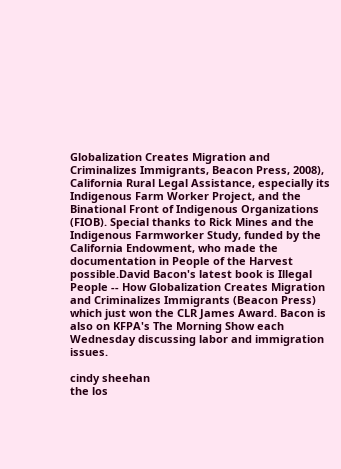Globalization Creates Migration and Criminalizes Immigrants, Beacon Press, 2008), California Rural Legal Assistance, especially its Indigenous Farm Worker Project, and the Binational Front of Indigenous Organizations (FIOB). Special thanks to Rick Mines and the Indigenous Farmworker Study, funded by the California Endowment, who made the documentation in People of the Harvest possible.David Bacon's latest book is Illegal People -- How Globalization Creates Migration and Criminalizes Immigrants (Beacon Press) which just won the CLR James Award. Bacon is also on KFPA's The Morning Show each Wednesday discussing labor and immigration issues.

cindy sheehan
the los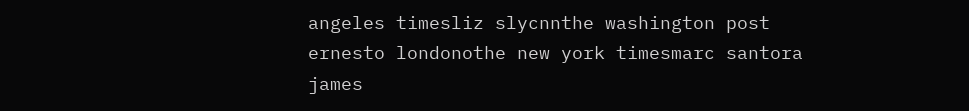angeles timesliz slycnnthe washington post
ernesto londonothe new york timesmarc santora
james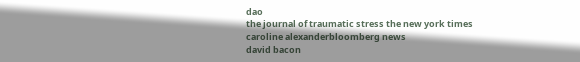dao
the journal of traumatic stress the new york times
caroline alexanderbloomberg news
david bacon